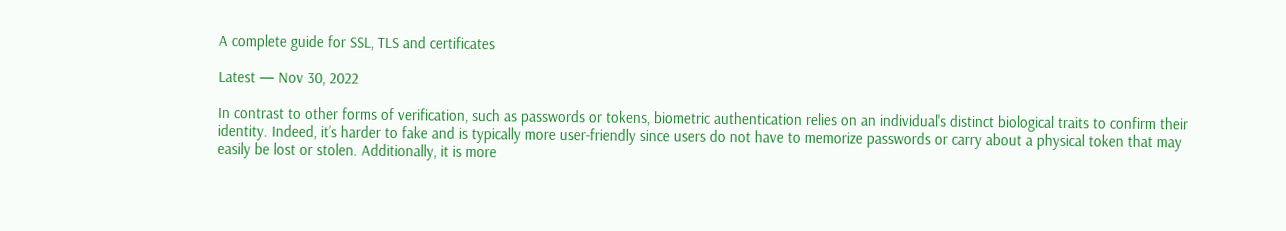A complete guide for SSL, TLS and certificates

Latest — Nov 30, 2022

In contrast to other forms of verification, such as passwords or tokens, biometric authentication relies on an individual's distinct biological traits to confirm their identity. Indeed, it’s harder to fake and is typically more user-friendly since users do not have to memorize passwords or carry about a physical token that may easily be lost or stolen. Additionally, it is more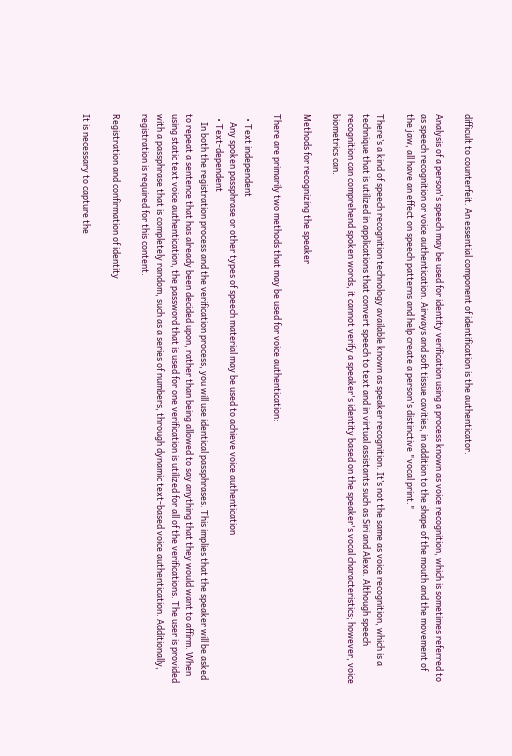difficult to counterfeit. An essential component of identification is the authenticator.

Analysis of a person's speech may be used for identity verification using a process known as voice recognition, which is sometimes referred to as speech recognition or voice authentication. Airways and soft tissue cavities, in addition to the shape of the mouth and the movement of the jaw, all have an effect on speech patterns and help create a person's distinctive "vocal print."

There’s a kind of speech recognition technology available known as speaker recognition. It’s not the same as voice recognition, which is a technique that is utilized in applications that convert speech to text and in virtual assistants such as Siri and Alexa. Although speech recognition can comprehend spoken words, it cannot verify a speaker's identity based on the speaker's vocal characteristics; however, voice biometrics can.

Methods for recognizing the speaker

There are primarily two methods that may be used for voice authentication:

  • Text independent
    Any spoken passphrase or other types of speech material may be used to achieve voice authentication
  • Text-dependent
    In both the registration process and the verification process, you will use identical passphrases. This implies that the speaker will be asked to repeat a sentence that has already been decided upon, rather than being allowed to say anything that they would want to affirm. When using static text voice authentication, the password that is used for one verification is utilized for all of the verifications. The user is provided with a passphrase that is completely random, such as a series of numbers, through dynamic text-based voice authentication. Additionally, registration is required for this content.

Registration and confirmation of identity

It is necessary to capture the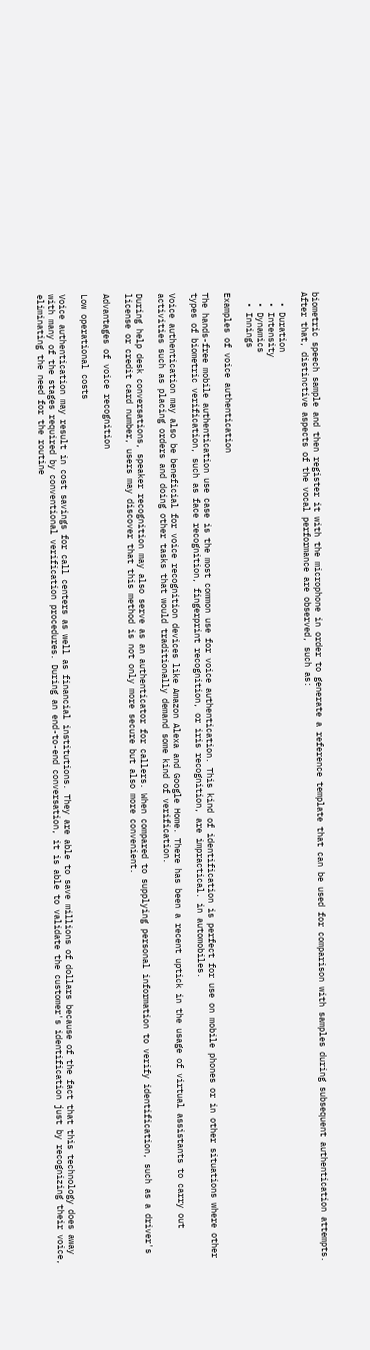biometric speech sample and then register it with the microphone in order to generate a reference template that can be used for comparison with samples during subsequent authentication attempts. After that, distinctive aspects of the vocal performance are observed, such as:

  • Duration
  • Intensity
  • Dynamics
  • Innings

Examples of voice authentication

The hands-free mobile authentication use case is the most common use for voice authentication. This kind of identification is perfect for use on mobile phones or in other situations where other types of biometric verification, such as face recognition, fingerprint recognition, or iris recognition, are impractical. in automobiles.

Voice authentication may also be beneficial for voice recognition devices like Amazon Alexa and Google Home. There has been a recent uptick in the usage of virtual assistants to carry out activities such as placing orders and doing other tasks that would traditionally demand some kind of verification.

During help desk conversations, speaker recognition may also serve as an authenticator for callers. When compared to supplying personal information to verify identification, such as a driver's license or credit card number, users may discover that this method is not only more secure but also more convenient.

Advantages of voice recognition

Low operational costs

Voice authentication may result in cost savings for call centers as well as financial institutions. They are able to save millions of dollars because of the fact that this technology does away with many of the stages required by conventional verification procedures. During an end-to-end conversation, it is able to validate the customer's identification just by recognizing their voice, eliminating the need for the routine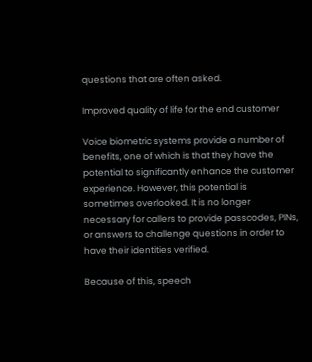questions that are often asked.

Improved quality of life for the end customer

Voice biometric systems provide a number of benefits, one of which is that they have the potential to significantly enhance the customer experience. However, this potential is sometimes overlooked. It is no longer necessary for callers to provide passcodes, PINs, or answers to challenge questions in order to have their identities verified.

Because of this, speech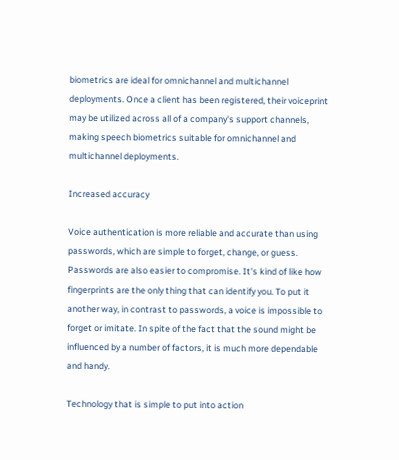biometrics are ideal for omnichannel and multichannel deployments. Once a client has been registered, their voiceprint may be utilized across all of a company's support channels, making speech biometrics suitable for omnichannel and multichannel deployments.

Increased accuracy

Voice authentication is more reliable and accurate than using passwords, which are simple to forget, change, or guess. Passwords are also easier to compromise. It's kind of like how fingerprints are the only thing that can identify you. To put it another way, in contrast to passwords, a voice is impossible to forget or imitate. In spite of the fact that the sound might be influenced by a number of factors, it is much more dependable and handy.

Technology that is simple to put into action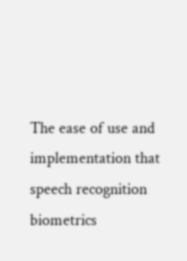The ease of use and implementation that speech recognition biometrics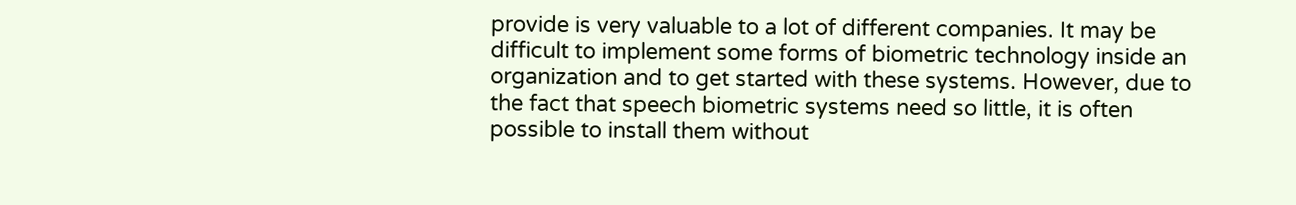provide is very valuable to a lot of different companies. It may be difficult to implement some forms of biometric technology inside an organization and to get started with these systems. However, due to the fact that speech biometric systems need so little, it is often possible to install them without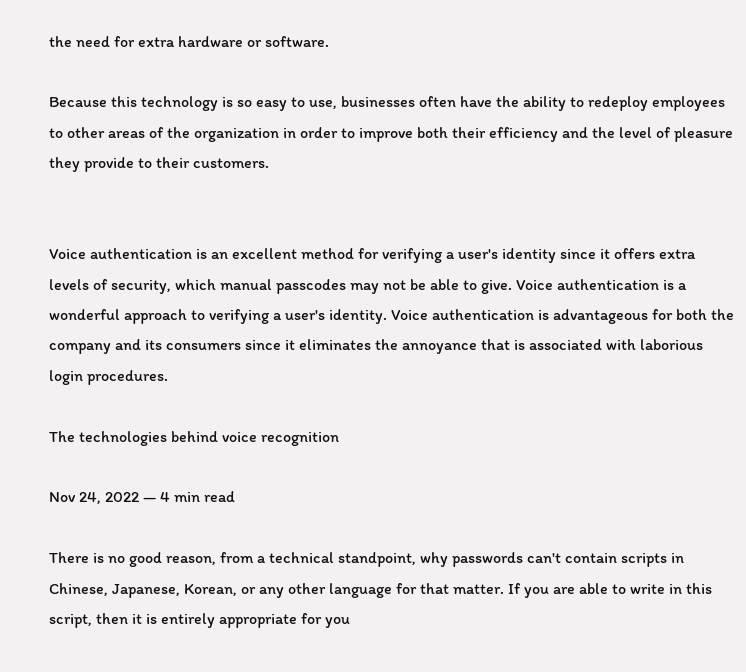the need for extra hardware or software.

Because this technology is so easy to use, businesses often have the ability to redeploy employees to other areas of the organization in order to improve both their efficiency and the level of pleasure they provide to their customers.


Voice authentication is an excellent method for verifying a user's identity since it offers extra levels of security, which manual passcodes may not be able to give. Voice authentication is a wonderful approach to verifying a user's identity. Voice authentication is advantageous for both the company and its consumers since it eliminates the annoyance that is associated with laborious login procedures.

The technologies behind voice recognition

Nov 24, 2022 — 4 min read

There is no good reason, from a technical standpoint, why passwords can't contain scripts in Chinese, Japanese, Korean, or any other language for that matter. If you are able to write in this script, then it is entirely appropriate for you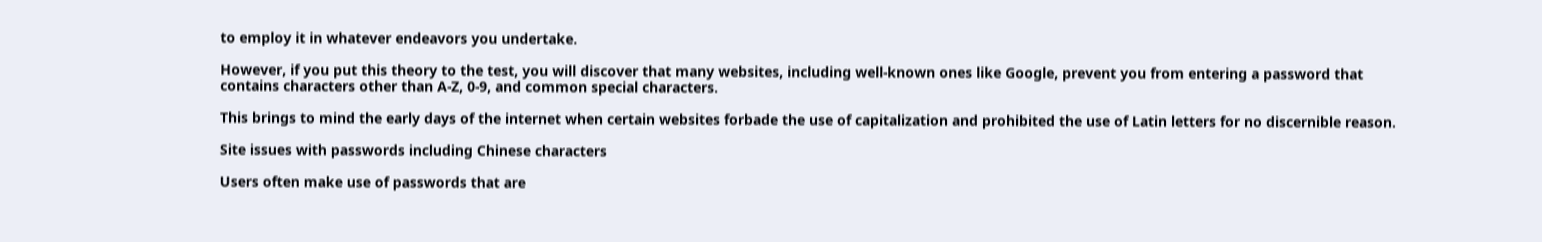to employ it in whatever endeavors you undertake.

However, if you put this theory to the test, you will discover that many websites, including well-known ones like Google, prevent you from entering a password that contains characters other than A-Z, 0-9, and common special characters.

This brings to mind the early days of the internet when certain websites forbade the use of capitalization and prohibited the use of Latin letters for no discernible reason.

Site issues with passwords including Chinese characters

Users often make use of passwords that are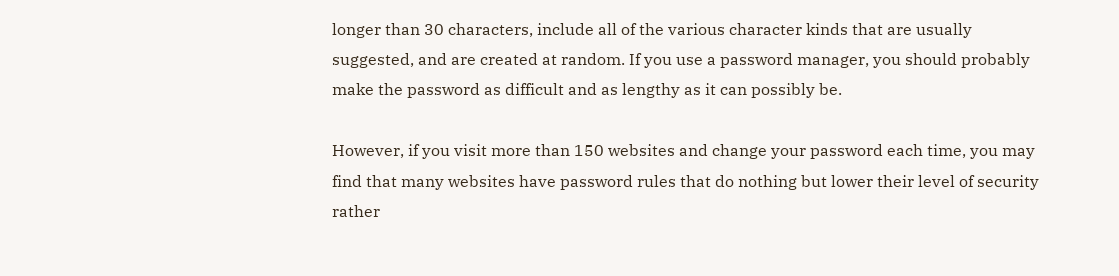longer than 30 characters, include all of the various character kinds that are usually suggested, and are created at random. If you use a password manager, you should probably make the password as difficult and as lengthy as it can possibly be.

However, if you visit more than 150 websites and change your password each time, you may find that many websites have password rules that do nothing but lower their level of security rather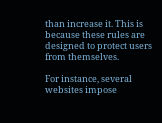than increase it. This is because these rules are designed to protect users from themselves.

For instance, several websites impose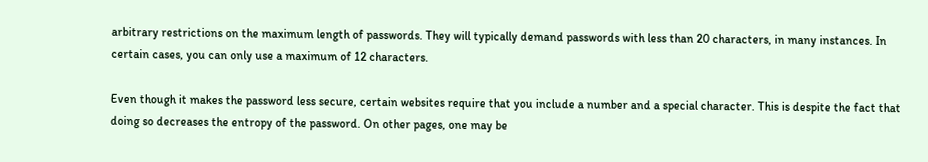arbitrary restrictions on the maximum length of passwords. They will typically demand passwords with less than 20 characters, in many instances. In certain cases, you can only use a maximum of 12 characters.

Even though it makes the password less secure, certain websites require that you include a number and a special character. This is despite the fact that doing so decreases the entropy of the password. On other pages, one may be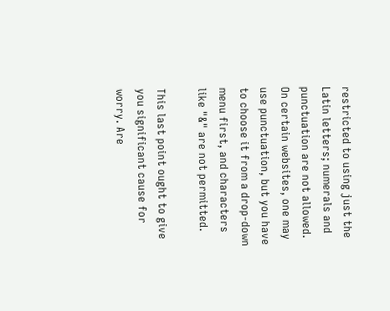restricted to using just the Latin letters; numerals and punctuation are not allowed. On certain websites, one may use punctuation, but you have to choose it from a drop-down menu first, and characters like "&" are not permitted.

This last point ought to give you significant cause for worry. Are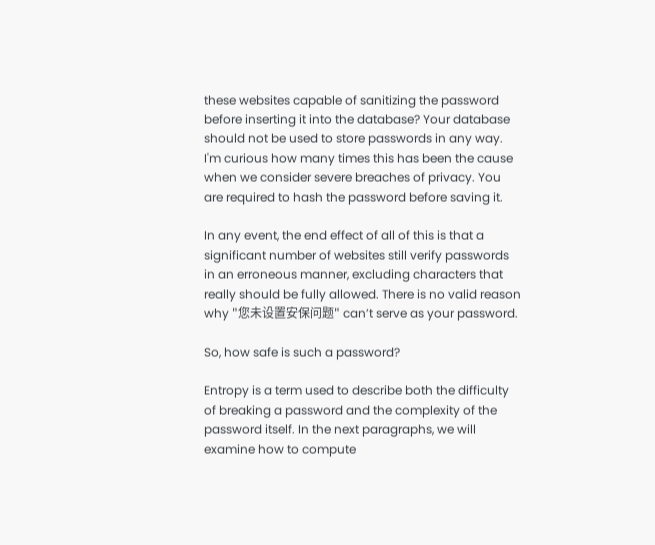these websites capable of sanitizing the password before inserting it into the database? Your database should not be used to store passwords in any way. I'm curious how many times this has been the cause when we consider severe breaches of privacy. You are required to hash the password before saving it.

In any event, the end effect of all of this is that a significant number of websites still verify passwords in an erroneous manner, excluding characters that really should be fully allowed. There is no valid reason why "您未设置安保问题" can’t serve as your password.

So, how safe is such a password?

Entropy is a term used to describe both the difficulty of breaking a password and the complexity of the password itself. In the next paragraphs, we will examine how to compute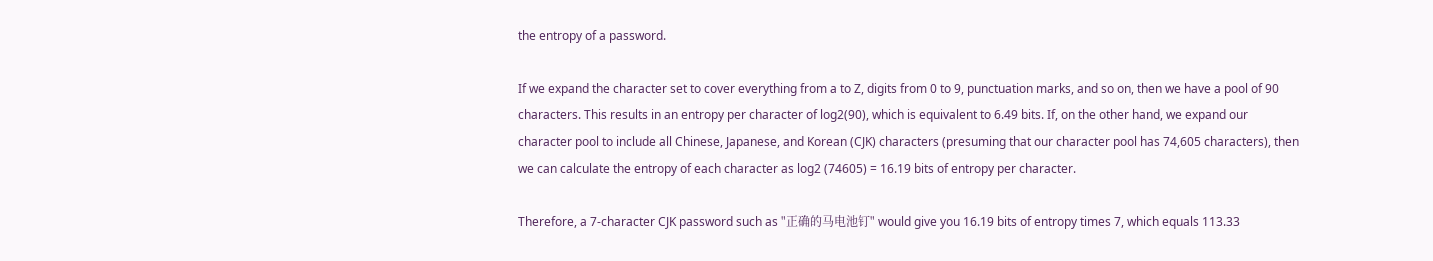the entropy of a password.

If we expand the character set to cover everything from a to Z, digits from 0 to 9, punctuation marks, and so on, then we have a pool of 90 characters. This results in an entropy per character of log2(90), which is equivalent to 6.49 bits. If, on the other hand, we expand our character pool to include all Chinese, Japanese, and Korean (CJK) characters (presuming that our character pool has 74,605 characters), then we can calculate the entropy of each character as log2 (74605) = 16.19 bits of entropy per character.

Therefore, a 7-character CJK password such as "正确的马电池钉" would give you 16.19 bits of entropy times 7, which equals 113.33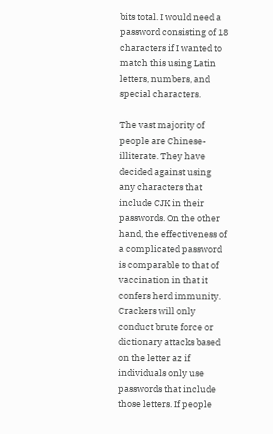bits total. I would need a password consisting of 18 characters if I wanted to match this using Latin letters, numbers, and special characters.

The vast majority of people are Chinese-illiterate. They have decided against using any characters that include CJK in their passwords. On the other hand, the effectiveness of a complicated password is comparable to that of vaccination in that it confers herd immunity. Crackers will only conduct brute force or dictionary attacks based on the letter az if individuals only use passwords that include those letters. If people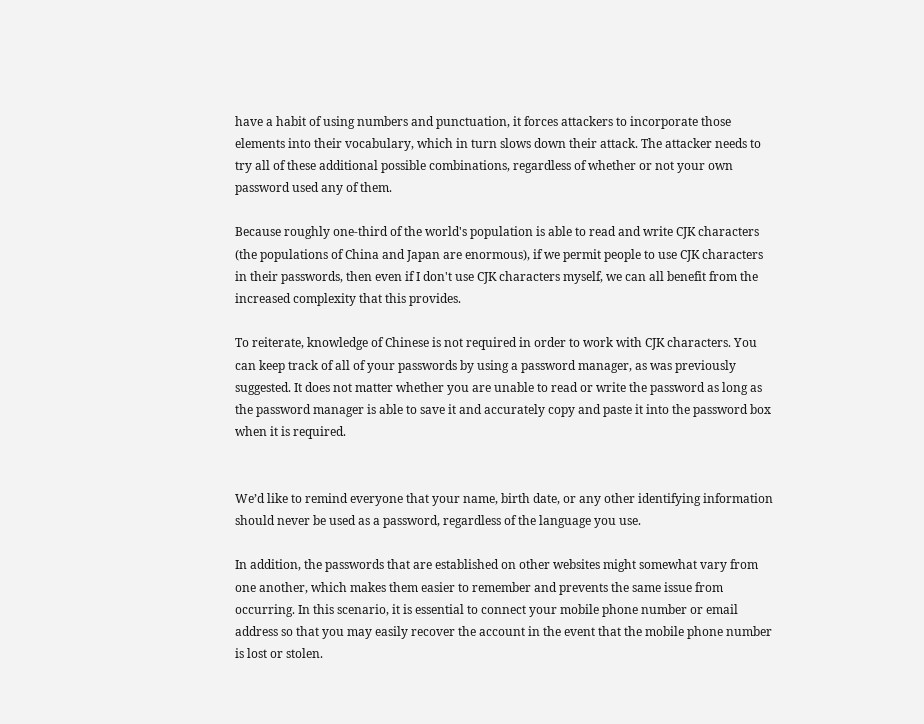have a habit of using numbers and punctuation, it forces attackers to incorporate those elements into their vocabulary, which in turn slows down their attack. The attacker needs to try all of these additional possible combinations, regardless of whether or not your own password used any of them.

Because roughly one-third of the world's population is able to read and write CJK characters (the populations of China and Japan are enormous), if we permit people to use CJK characters in their passwords, then even if I don't use CJK characters myself, we can all benefit from the increased complexity that this provides.

To reiterate, knowledge of Chinese is not required in order to work with CJK characters. You can keep track of all of your passwords by using a password manager, as was previously suggested. It does not matter whether you are unable to read or write the password as long as the password manager is able to save it and accurately copy and paste it into the password box when it is required.


We’d like to remind everyone that your name, birth date, or any other identifying information should never be used as a password, regardless of the language you use.

In addition, the passwords that are established on other websites might somewhat vary from one another, which makes them easier to remember and prevents the same issue from occurring. In this scenario, it is essential to connect your mobile phone number or email address so that you may easily recover the account in the event that the mobile phone number is lost or stolen.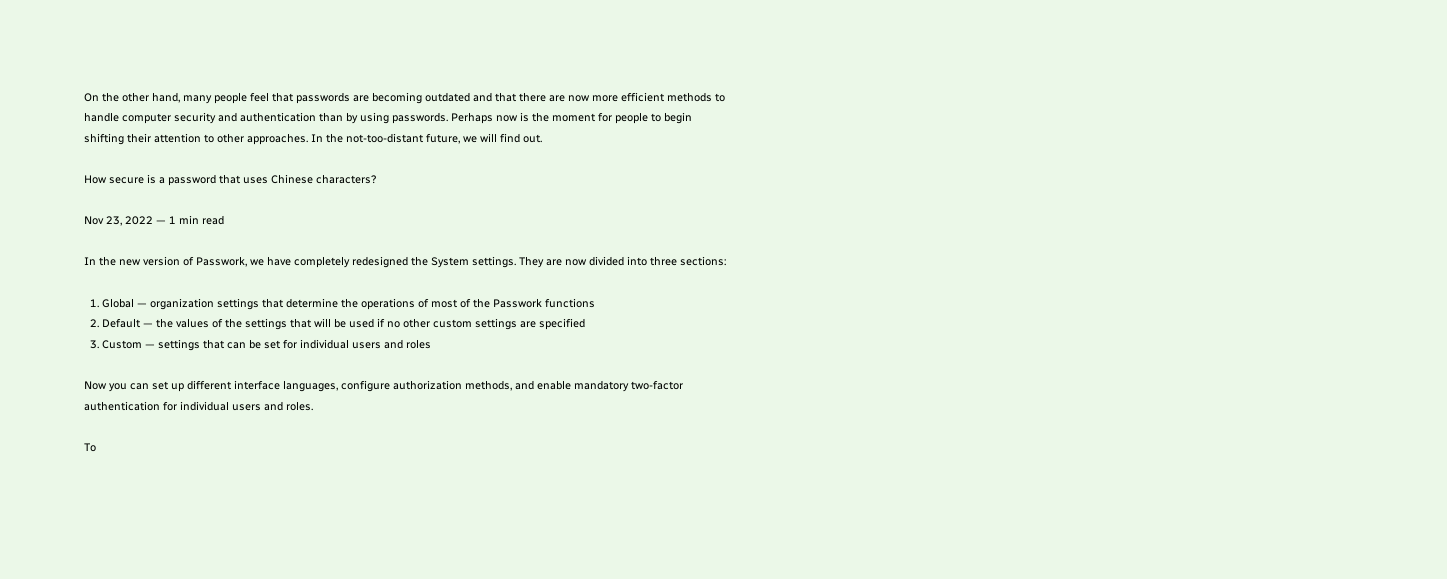On the other hand, many people feel that passwords are becoming outdated and that there are now more efficient methods to handle computer security and authentication than by using passwords. Perhaps now is the moment for people to begin shifting their attention to other approaches. In the not-too-distant future, we will find out.

How secure is a password that uses Chinese characters?

Nov 23, 2022 — 1 min read

In the new version of Passwork, we have completely redesigned the System settings. They are now divided into three sections:

  1. Global — organization settings that determine the operations of most of the Passwork functions
  2. Default — the values of the settings that will be used if no other custom settings are specified
  3. Custom — settings that can be set for individual users and roles

Now you can set up different interface languages, configure authorization methods, and enable mandatory two-factor authentication for individual users and roles.

To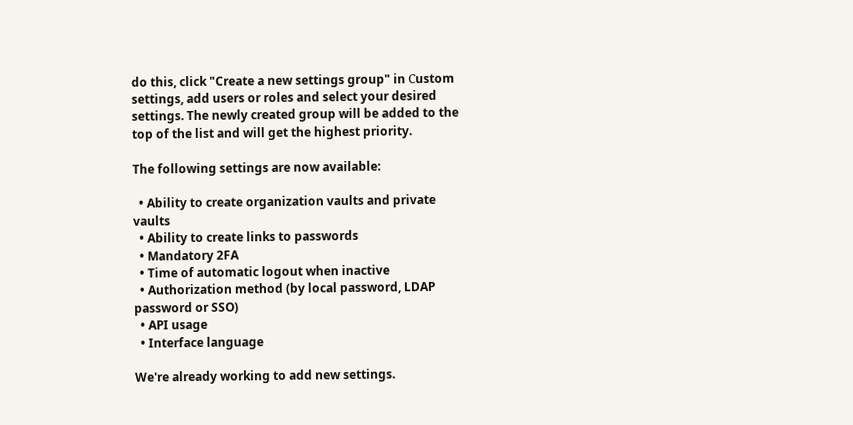do this, click "Create a new settings group" in Сustom settings, add users or roles and select your desired settings. The newly created group will be added to the top of the list and will get the highest priority.

The following settings are now available:

  • Ability to create organization vaults and private vaults
  • Ability to create links to passwords
  • Mandatory 2FA
  • Time of automatic logout when inactive
  • Authorization method (by local password, LDAP password or SSO)
  • API usage
  • Interface language

We're already working to add new settings.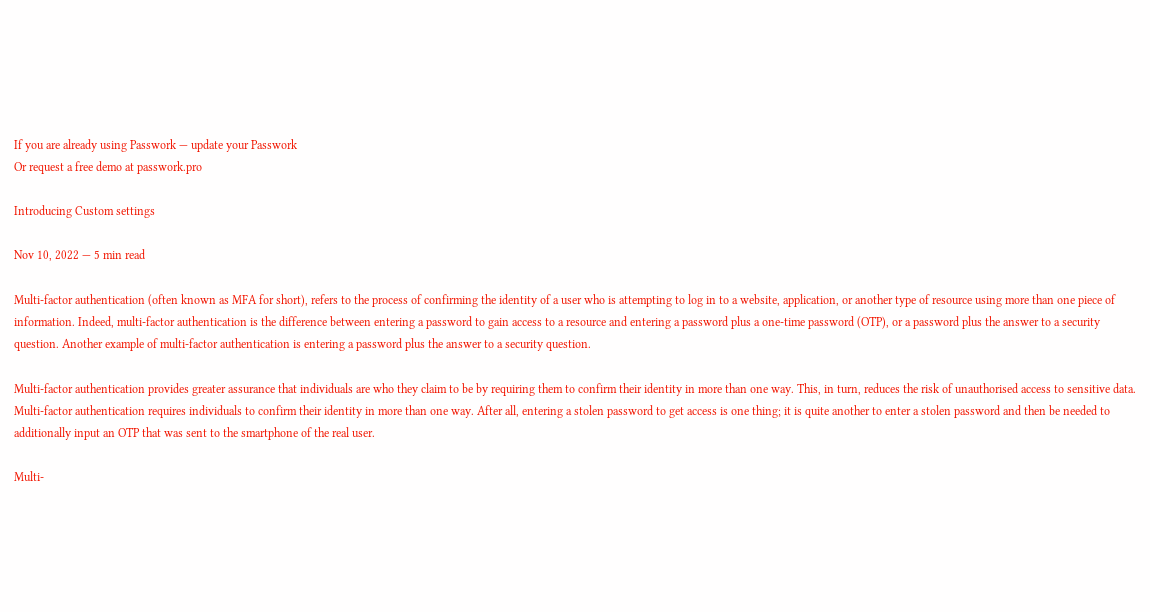If you are already using Passwork — update your Passwork
Or request a free demo at passwork.pro

Introducing Custom settings

Nov 10, 2022 — 5 min read

Multi-factor authentication (often known as MFA for short), refers to the process of confirming the identity of a user who is attempting to log in to a website, application, or another type of resource using more than one piece of information. Indeed, multi-factor authentication is the difference between entering a password to gain access to a resource and entering a password plus a one-time password (OTP), or a password plus the answer to a security question. Another example of multi-factor authentication is entering a password plus the answer to a security question.

Multi-factor authentication provides greater assurance that individuals are who they claim to be by requiring them to confirm their identity in more than one way. This, in turn, reduces the risk of unauthorised access to sensitive data. Multi-factor authentication requires individuals to confirm their identity in more than one way. After all, entering a stolen password to get access is one thing; it is quite another to enter a stolen password and then be needed to additionally input an OTP that was sent to the smartphone of the real user.

Multi-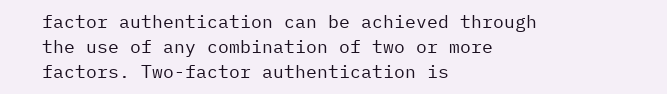factor authentication can be achieved through the use of any combination of two or more factors. Two-factor authentication is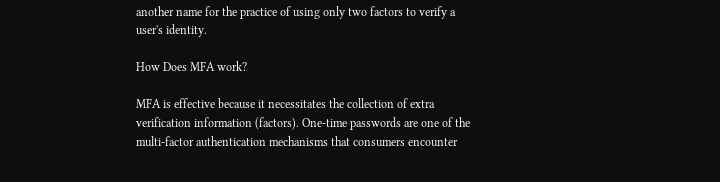another name for the practice of using only two factors to verify a user's identity.

How Does MFA work?

MFA is effective because it necessitates the collection of extra verification information (factors). One-time passwords are one of the multi-factor authentication mechanisms that consumers encounter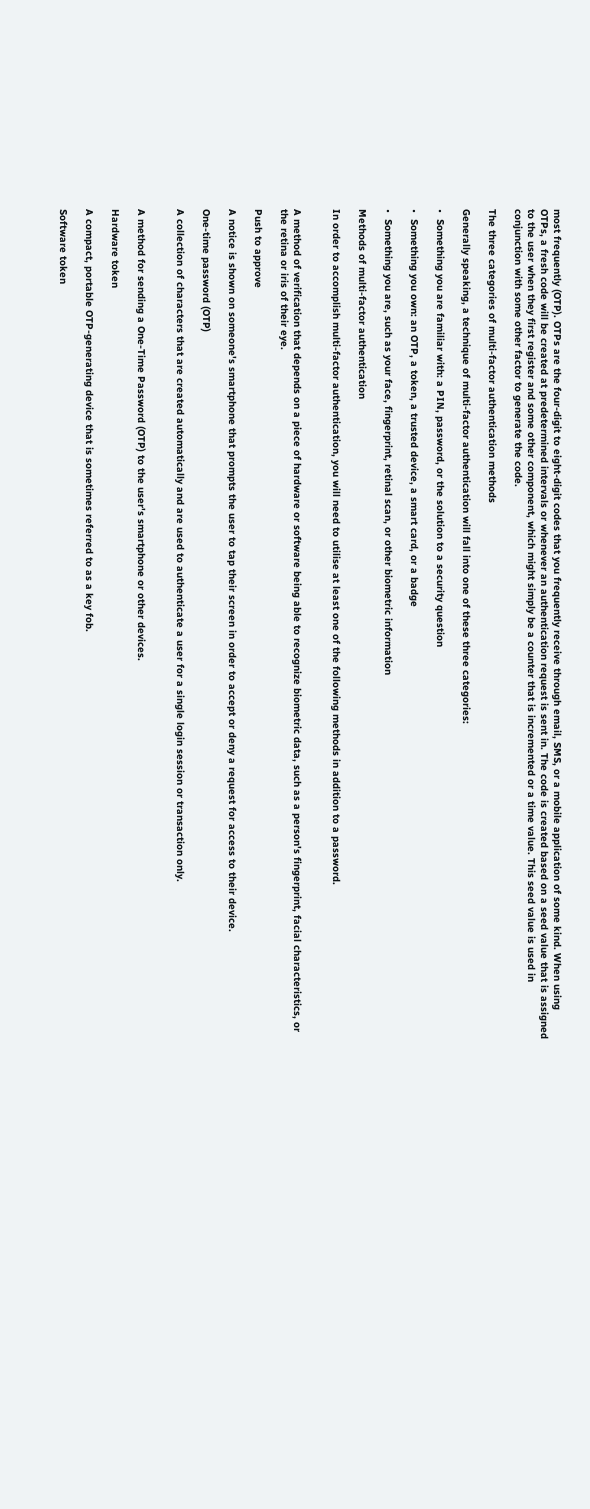most frequently (OTP). OTPs are the four-digit to eight-digit codes that you frequently receive through email, SMS, or a mobile application of some kind. When using OTPs, a fresh code will be created at predetermined intervals or whenever an authentication request is sent in. The code is created based on a seed value that is assigned to the user when they first register and some other component, which might simply be a counter that is incremented or a time value. This seed value is used in conjunction with some other factor to generate the code.

The three categories of multi-factor authentication methods

Generally speaking, a technique of multi-factor authentication will fall into one of these three categories:

•  Something you are familiar with: a PIN, password, or the solution to a security question

•  Something you own: an OTP, a token, a trusted device, a smart card, or a badge

•  Something you are, such as your face, fingerprint, retinal scan, or other biometric information

Methods of multi-factor authentication

In order to accomplish multi-factor authentication, you will need to utilise at least one of the following methods in addition to a password.


A method of verification that depends on a piece of hardware or software being able to recognize biometric data, such as a person's fingerprint, facial characteristics, or the retina or iris of their eye.

Push to approve

A notice is shown on someone's smartphone that prompts the user to tap their screen in order to accept or deny a request for access to their device.

One-time password (OTP)

A collection of characters that are created automatically and are used to authenticate a user for a single login session or transaction only.


A method for sending a One-Time Password (OTP) to the user's smartphone or other devices.

Hardware token

A compact, portable OTP-generating device that is sometimes referred to as a key fob.

Software token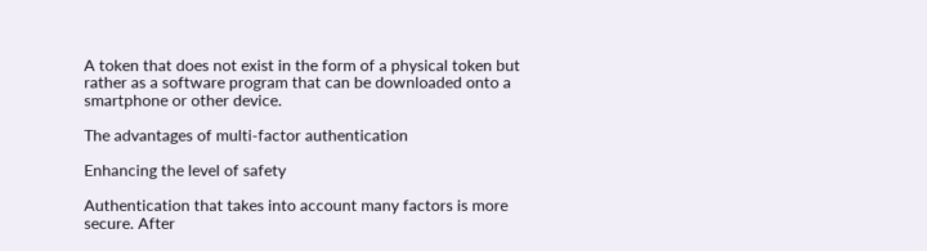A token that does not exist in the form of a physical token but rather as a software program that can be downloaded onto a smartphone or other device.

The advantages of multi-factor authentication

Enhancing the level of safety

Authentication that takes into account many factors is more secure. After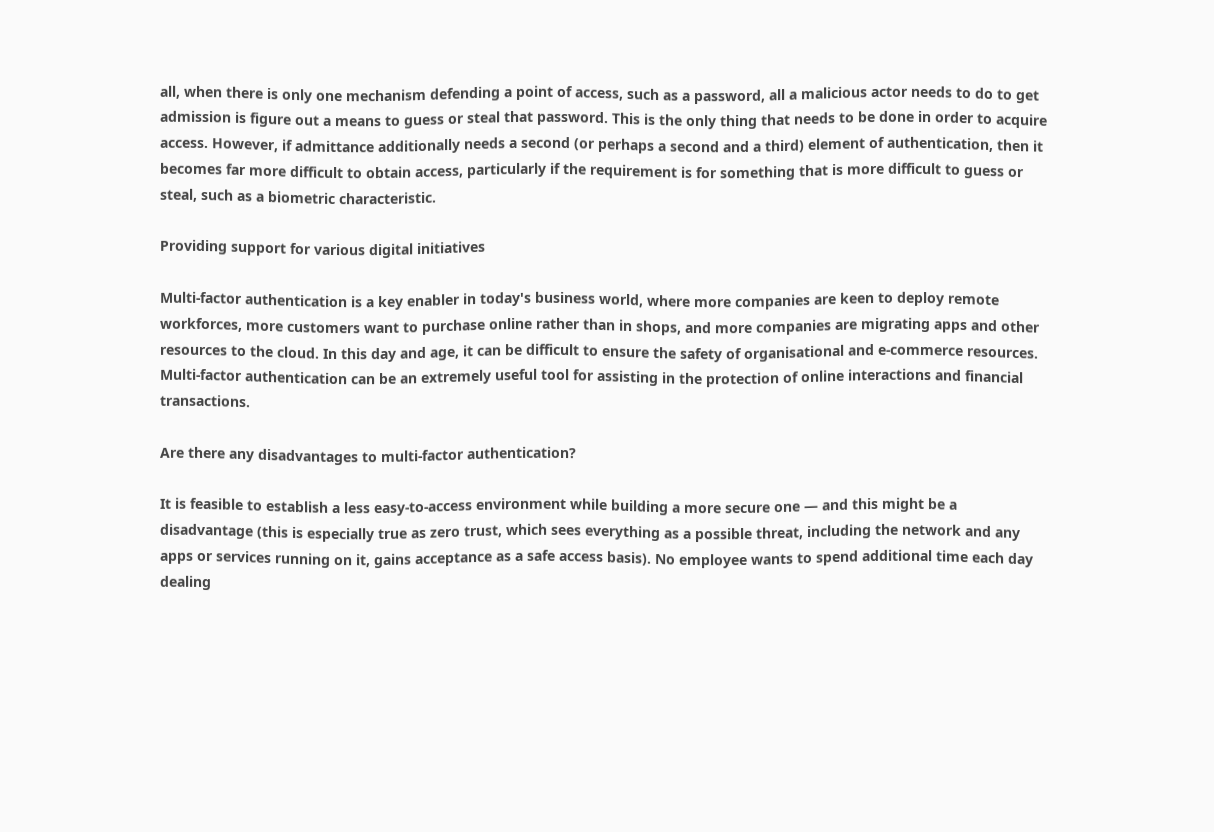all, when there is only one mechanism defending a point of access, such as a password, all a malicious actor needs to do to get admission is figure out a means to guess or steal that password. This is the only thing that needs to be done in order to acquire access. However, if admittance additionally needs a second (or perhaps a second and a third) element of authentication, then it becomes far more difficult to obtain access, particularly if the requirement is for something that is more difficult to guess or steal, such as a biometric characteristic.

Providing support for various digital initiatives

Multi-factor authentication is a key enabler in today's business world, where more companies are keen to deploy remote workforces, more customers want to purchase online rather than in shops, and more companies are migrating apps and other resources to the cloud. In this day and age, it can be difficult to ensure the safety of organisational and e-commerce resources. Multi-factor authentication can be an extremely useful tool for assisting in the protection of online interactions and financial transactions.

Are there any disadvantages to multi-factor authentication?

It is feasible to establish a less easy-to-access environment while building a more secure one — and this might be a disadvantage (this is especially true as zero trust, which sees everything as a possible threat, including the network and any apps or services running on it, gains acceptance as a safe access basis). No employee wants to spend additional time each day dealing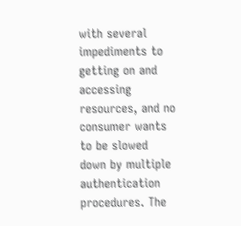with several impediments to getting on and accessing resources, and no consumer wants to be slowed down by multiple authentication procedures. The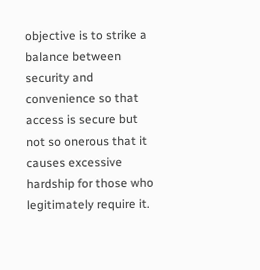objective is to strike a balance between security and convenience so that access is secure but not so onerous that it causes excessive hardship for those who legitimately require it.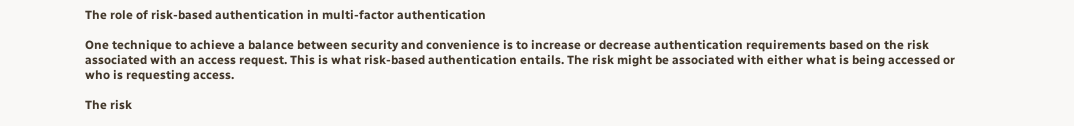The role of risk-based authentication in multi-factor authentication

One technique to achieve a balance between security and convenience is to increase or decrease authentication requirements based on the risk associated with an access request. This is what risk-based authentication entails. The risk might be associated with either what is being accessed or who is requesting access.

The risk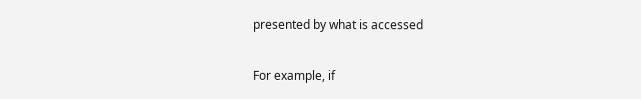presented by what is accessed

For example, if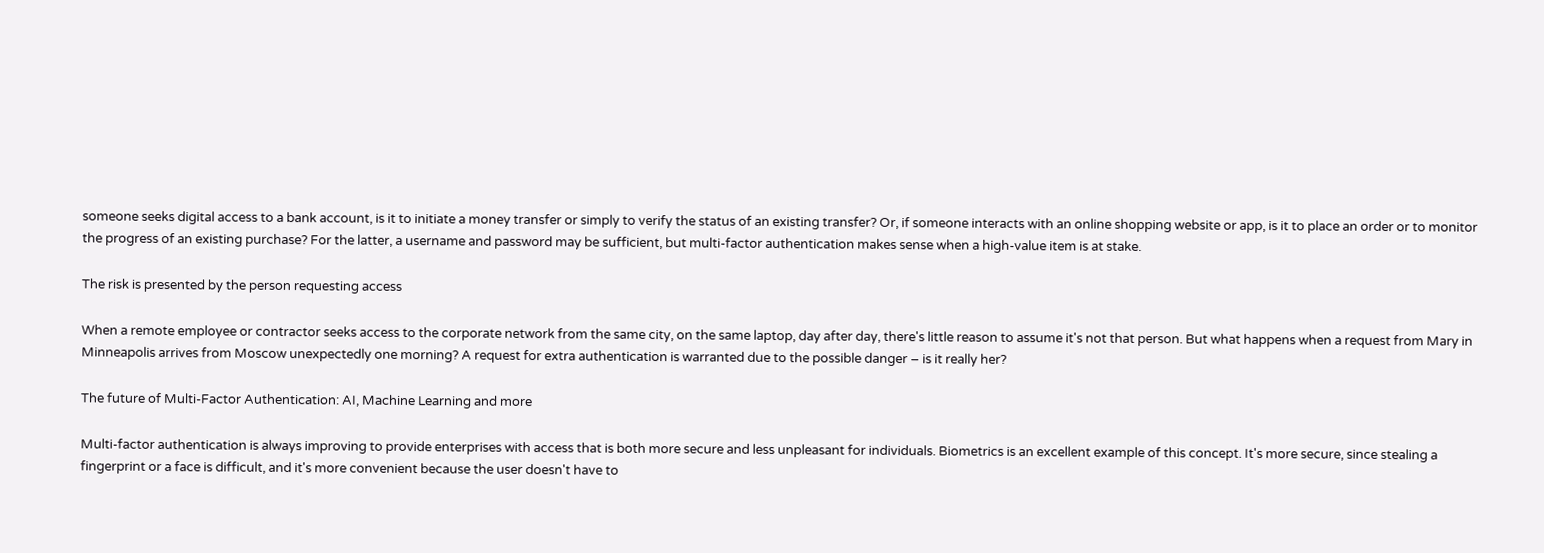someone seeks digital access to a bank account, is it to initiate a money transfer or simply to verify the status of an existing transfer? Or, if someone interacts with an online shopping website or app, is it to place an order or to monitor the progress of an existing purchase? For the latter, a username and password may be sufficient, but multi-factor authentication makes sense when a high-value item is at stake.

The risk is presented by the person requesting access

When a remote employee or contractor seeks access to the corporate network from the same city, on the same laptop, day after day, there's little reason to assume it's not that person. But what happens when a request from Mary in Minneapolis arrives from Moscow unexpectedly one morning? A request for extra authentication is warranted due to the possible danger – is it really her?

The future of Multi-Factor Authentication: AI, Machine Learning and more

Multi-factor authentication is always improving to provide enterprises with access that is both more secure and less unpleasant for individuals. Biometrics is an excellent example of this concept. It's more secure, since stealing a fingerprint or a face is difficult, and it's more convenient because the user doesn't have to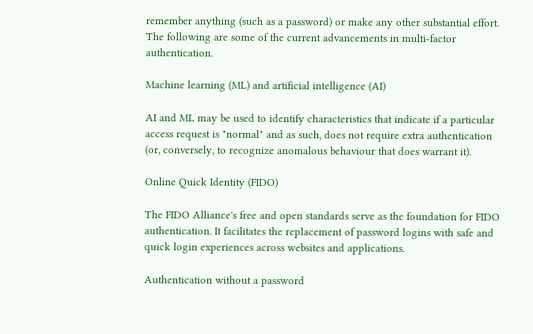remember anything (such as a password) or make any other substantial effort. The following are some of the current advancements in multi-factor authentication.

Machine learning (ML) and artificial intelligence (AI)

AI and ML may be used to identify characteristics that indicate if a particular access request is "normal" and as such, does not require extra authentication (or, conversely, to recognize anomalous behaviour that does warrant it).

Online Quick Identity (FIDO)

The FIDO Alliance's free and open standards serve as the foundation for FIDO authentication. It facilitates the replacement of password logins with safe and quick login experiences across websites and applications.

Authentication without a password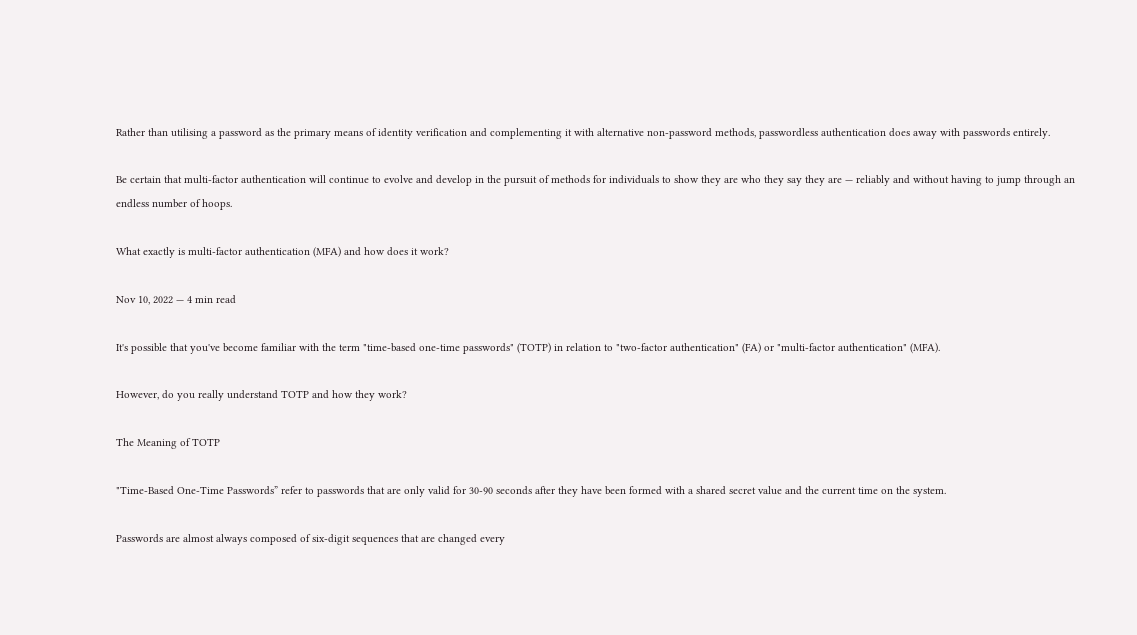Rather than utilising a password as the primary means of identity verification and complementing it with alternative non-password methods, passwordless authentication does away with passwords entirely.

Be certain that multi-factor authentication will continue to evolve and develop in the pursuit of methods for individuals to show they are who they say they are — reliably and without having to jump through an endless number of hoops.

What exactly is multi-factor authentication (MFA) and how does it work?

Nov 10, 2022 — 4 min read

It's possible that you've become familiar with the term "time-based one-time passwords" (TOTP) in relation to "two-factor authentication" (FA) or "multi-factor authentication" (MFA).

However, do you really understand TOTP and how they work?

The Meaning of TOTP

"Time-Based One-Time Passwords” refer to passwords that are only valid for 30-90 seconds after they have been formed with a shared secret value and the current time on the system.

Passwords are almost always composed of six-digit sequences that are changed every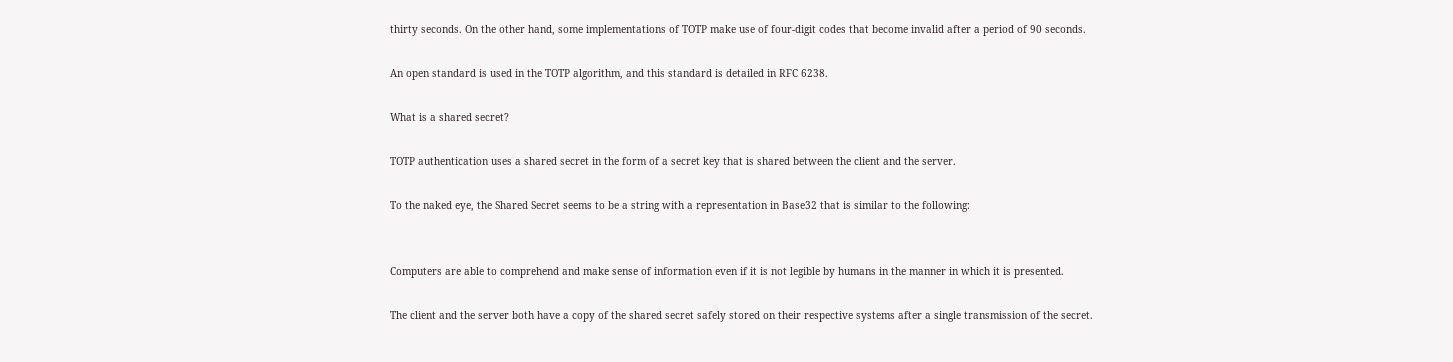thirty seconds. On the other hand, some implementations of TOTP make use of four-digit codes that become invalid after a period of 90 seconds.

An open standard is used in the TOTP algorithm, and this standard is detailed in RFC 6238.

What is a shared secret?

TOTP authentication uses a shared secret in the form of a secret key that is shared between the client and the server.

To the naked eye, the Shared Secret seems to be a string with a representation in Base32 that is similar to the following:


Computers are able to comprehend and make sense of information even if it is not legible by humans in the manner in which it is presented.

The client and the server both have a copy of the shared secret safely stored on their respective systems after a single transmission of the secret.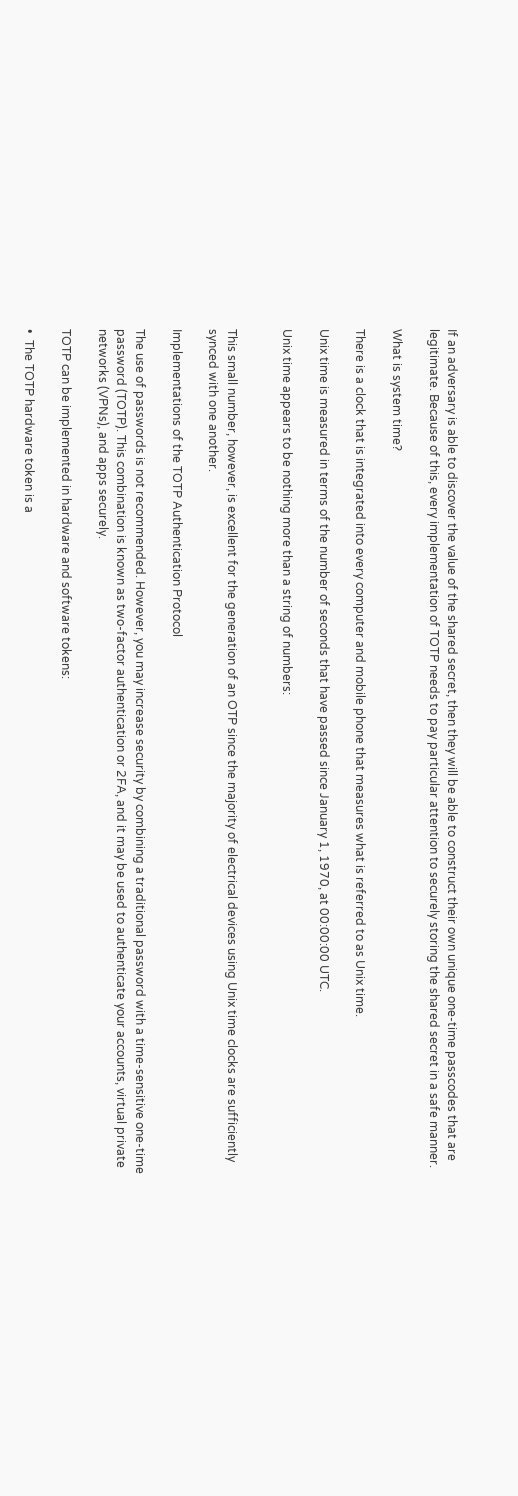If an adversary is able to discover the value of the shared secret, then they will be able to construct their own unique one-time passcodes that are legitimate. Because of this, every implementation of TOTP needs to pay particular attention to securely storing the shared secret in a safe manner.

What is system time?

There is a clock that is integrated into every computer and mobile phone that measures what is referred to as Unix time.

Unix time is measured in terms of the number of seconds that have passed since January 1, 1970, at 00:00:00 UTC.

Unix time appears to be nothing more than a string of numbers:


This small number, however, is excellent for the generation of an OTP since the majority of electrical devices using Unix time clocks are sufficiently synced with one another.

Implementations of the TOTP Authentication Protocol

The use of passwords is not recommended. However, you may increase security by combining a traditional password with a time-sensitive one-time password (TOTP). This combination is known as two-factor authentication or 2FA, and it may be used to authenticate your accounts, virtual private networks (VPNs), and apps securely.

TOTP can be implemented in hardware and software tokens:

•  The TOTP hardware token is a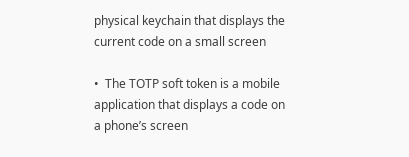physical keychain that displays the current code on a small screen

•  The TOTP soft token is a mobile application that displays a code on a phone’s screen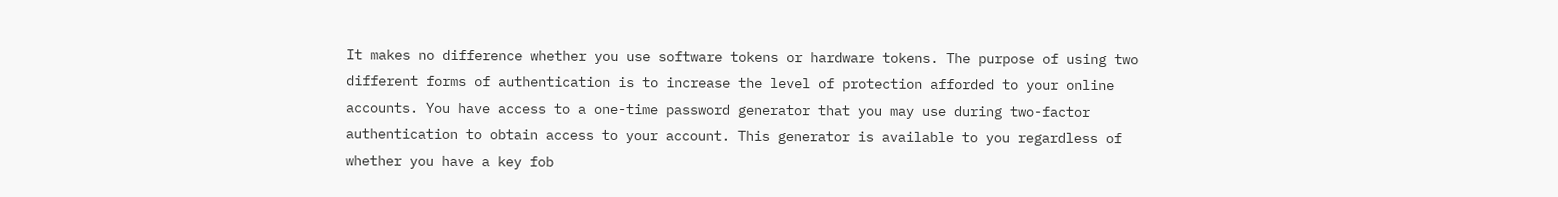It makes no difference whether you use software tokens or hardware tokens. The purpose of using two different forms of authentication is to increase the level of protection afforded to your online accounts. You have access to a one-time password generator that you may use during two-factor authentication to obtain access to your account. This generator is available to you regardless of whether you have a key fob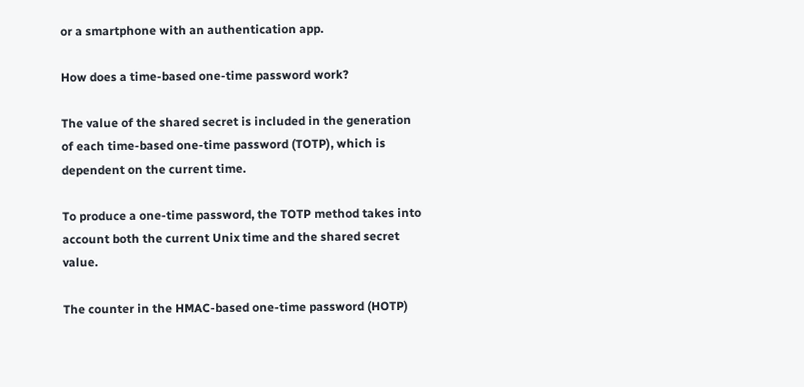or a smartphone with an authentication app.

How does a time-based one-time password work?

The value of the shared secret is included in the generation of each time-based one-time password (TOTP), which is dependent on the current time.

To produce a one-time password, the TOTP method takes into account both the current Unix time and the shared secret value.

The counter in the HMAC-based one-time password (HOTP)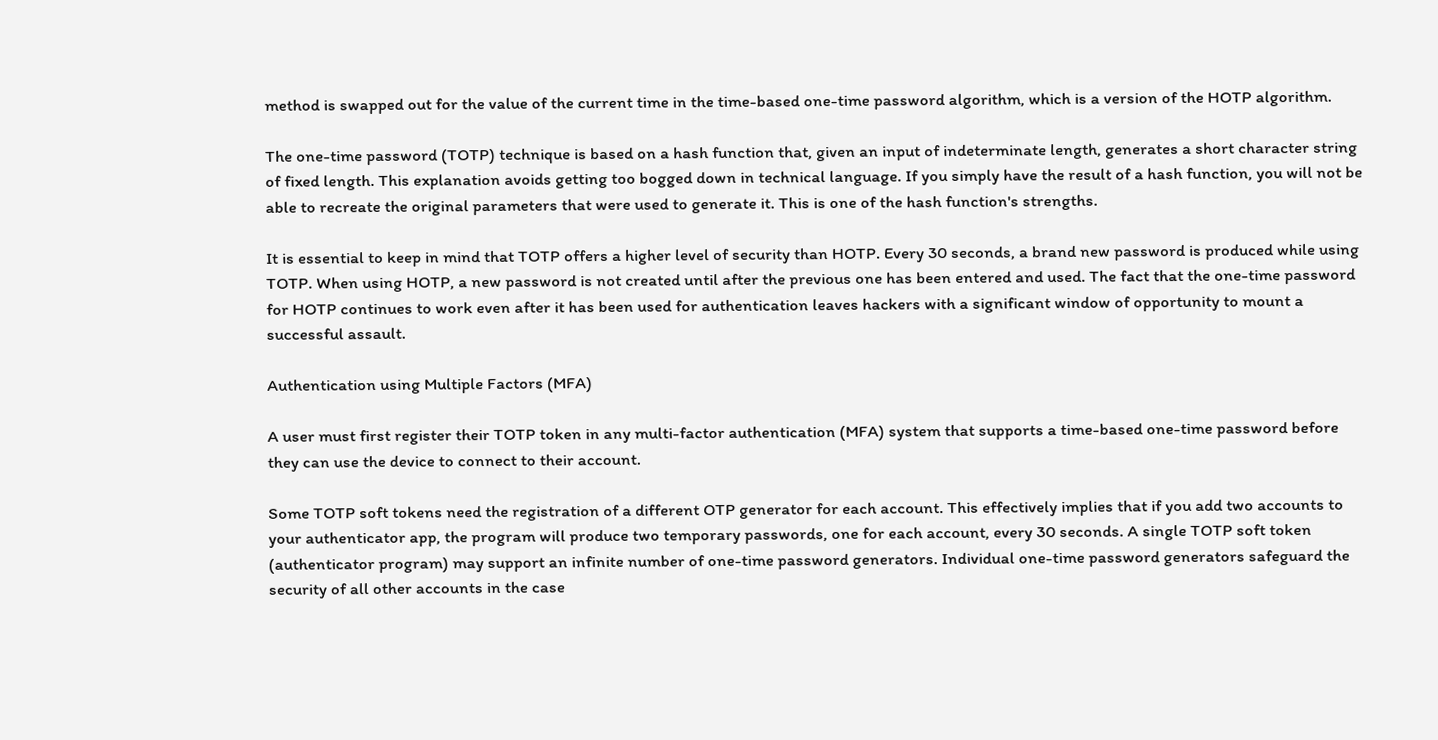method is swapped out for the value of the current time in the time-based one-time password algorithm, which is a version of the HOTP algorithm.

The one-time password (TOTP) technique is based on a hash function that, given an input of indeterminate length, generates a short character string of fixed length. This explanation avoids getting too bogged down in technical language. If you simply have the result of a hash function, you will not be able to recreate the original parameters that were used to generate it. This is one of the hash function's strengths.

It is essential to keep in mind that TOTP offers a higher level of security than HOTP. Every 30 seconds, a brand new password is produced while using TOTP. When using HOTP, a new password is not created until after the previous one has been entered and used. The fact that the one-time password for HOTP continues to work even after it has been used for authentication leaves hackers with a significant window of opportunity to mount a successful assault.

Authentication using Multiple Factors (MFA)

A user must first register their TOTP token in any multi-factor authentication (MFA) system that supports a time-based one-time password before they can use the device to connect to their account.

Some TOTP soft tokens need the registration of a different OTP generator for each account. This effectively implies that if you add two accounts to your authenticator app, the program will produce two temporary passwords, one for each account, every 30 seconds. A single TOTP soft token (authenticator program) may support an infinite number of one-time password generators. Individual one-time password generators safeguard the security of all other accounts in the case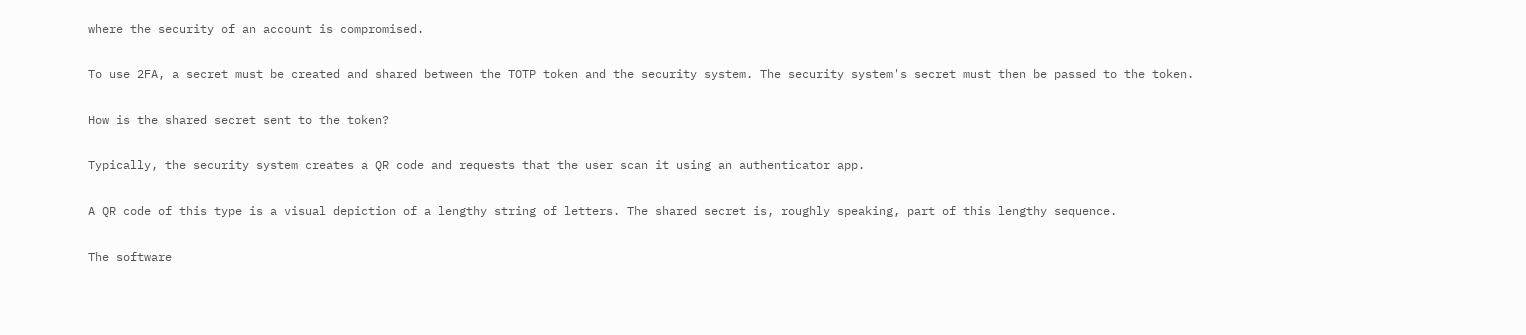where the security of an account is compromised.

To use 2FA, a secret must be created and shared between the TOTP token and the security system. The security system's secret must then be passed to the token.

How is the shared secret sent to the token?

Typically, the security system creates a QR code and requests that the user scan it using an authenticator app.

A QR code of this type is a visual depiction of a lengthy string of letters. The shared secret is, roughly speaking, part of this lengthy sequence.

The software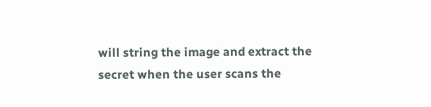will string the image and extract the secret when the user scans the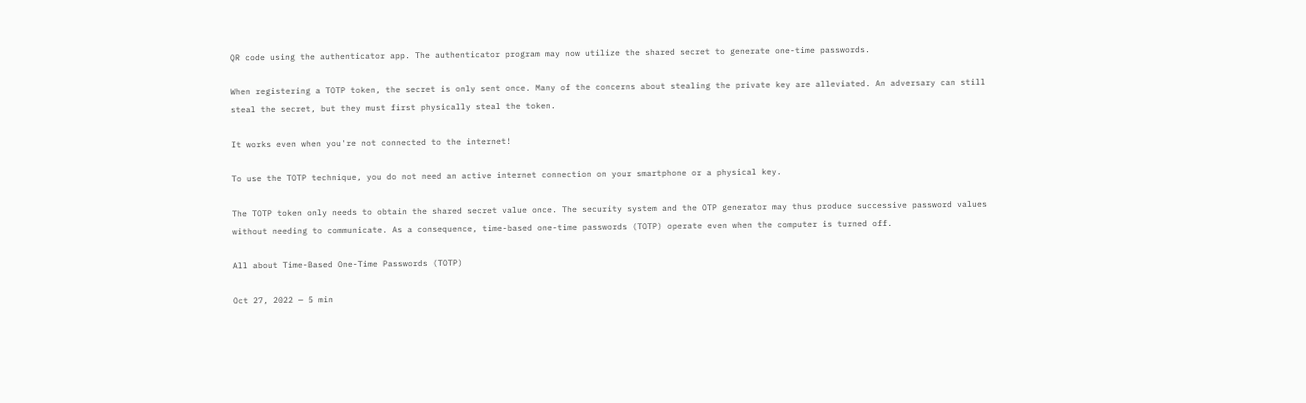QR code using the authenticator app. The authenticator program may now utilize the shared secret to generate one-time passwords.

When registering a TOTP token, the secret is only sent once. Many of the concerns about stealing the private key are alleviated. An adversary can still steal the secret, but they must first physically steal the token.

It works even when you're not connected to the internet!

To use the TOTP technique, you do not need an active internet connection on your smartphone or a physical key.

The TOTP token only needs to obtain the shared secret value once. The security system and the OTP generator may thus produce successive password values without needing to communicate. As a consequence, time-based one-time passwords (TOTP) operate even when the computer is turned off.

All about Time-Based One-Time Passwords (TOTP)

Oct 27, 2022 — 5 min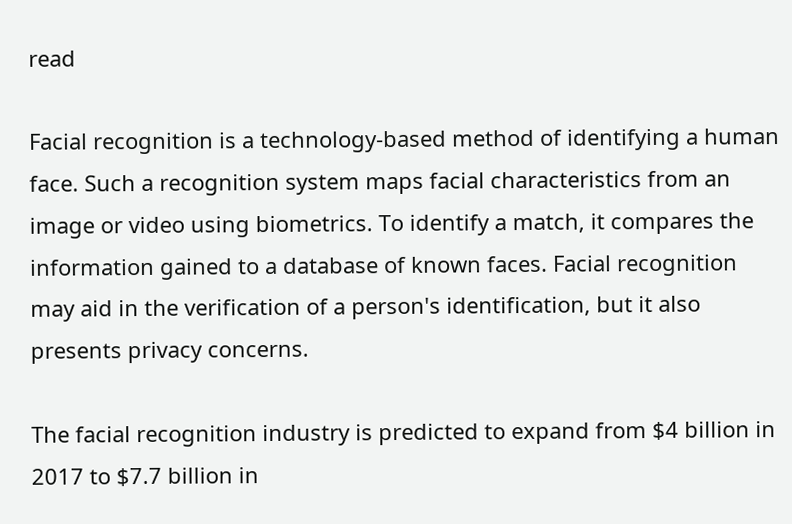read

Facial recognition is a technology-based method of identifying a human face. Such a recognition system maps facial characteristics from an image or video using biometrics. To identify a match, it compares the information gained to a database of known faces. Facial recognition may aid in the verification of a person's identification, but it also presents privacy concerns.

The facial recognition industry is predicted to expand from $4 billion in 2017 to $7.7 billion in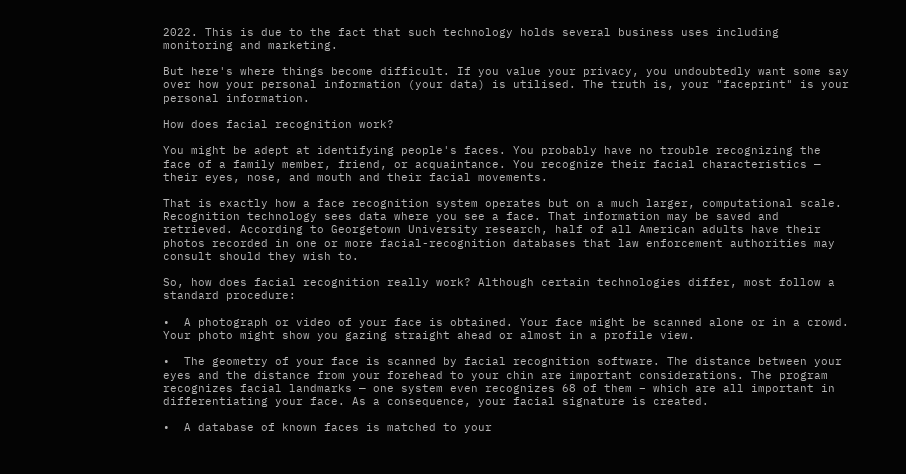2022. This is due to the fact that such technology holds several business uses including monitoring and marketing.

But here's where things become difficult. If you value your privacy, you undoubtedly want some say over how your personal information (your data) is utilised. The truth is, your "faceprint" is your personal information.

How does facial recognition work?

You might be adept at identifying people's faces. You probably have no trouble recognizing the face of a family member, friend, or acquaintance. You recognize their facial characteristics — their eyes, nose, and mouth and their facial movements.

That is exactly how a face recognition system operates but on a much larger, computational scale. Recognition technology sees data where you see a face. That information may be saved and retrieved. According to Georgetown University research, half of all American adults have their photos recorded in one or more facial-recognition databases that law enforcement authorities may consult should they wish to.

So, how does facial recognition really work? Although certain technologies differ, most follow a standard procedure:

•  A photograph or video of your face is obtained. Your face might be scanned alone or in a crowd. Your photo might show you gazing straight ahead or almost in a profile view.

•  The geometry of your face is scanned by facial recognition software. The distance between your eyes and the distance from your forehead to your chin are important considerations. The program recognizes facial landmarks — one system even recognizes 68 of them – which are all important in differentiating your face. As a consequence, your facial signature is created.

•  A database of known faces is matched to your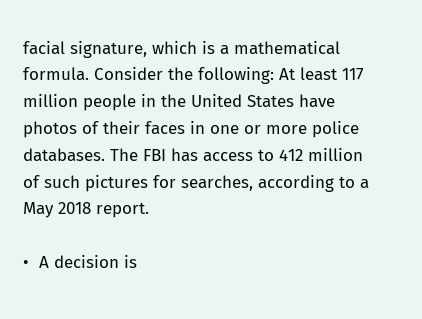facial signature, which is a mathematical formula. Consider the following: At least 117 million people in the United States have photos of their faces in one or more police databases. The FBI has access to 412 million of such pictures for searches, according to a May 2018 report.

•  A decision is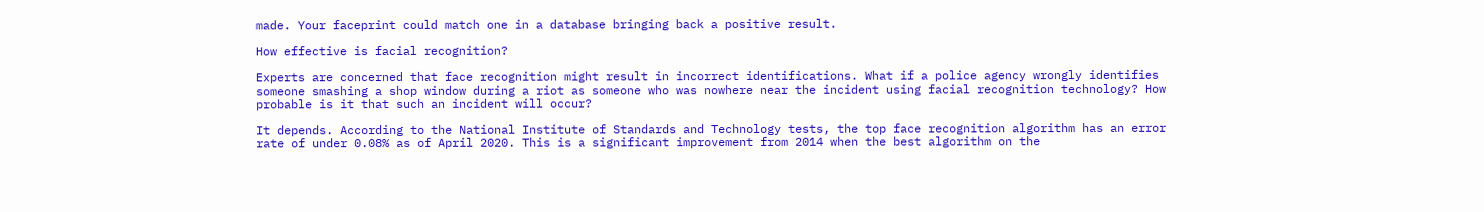made. Your faceprint could match one in a database bringing back a positive result.

How effective is facial recognition?

Experts are concerned that face recognition might result in incorrect identifications. What if a police agency wrongly identifies someone smashing a shop window during a riot as someone who was nowhere near the incident using facial recognition technology? How probable is it that such an incident will occur?

It depends. According to the National Institute of Standards and Technology tests, the top face recognition algorithm has an error rate of under 0.08% as of April 2020. This is a significant improvement from 2014 when the best algorithm on the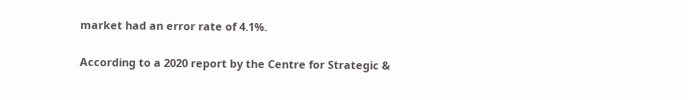market had an error rate of 4.1%.

According to a 2020 report by the Centre for Strategic &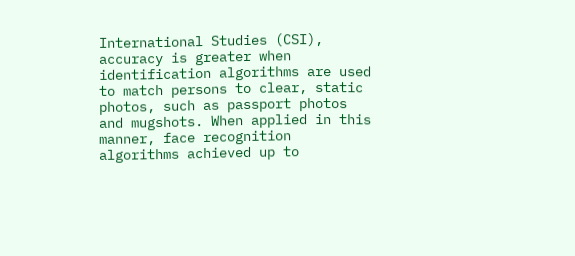International Studies (CSI), accuracy is greater when identification algorithms are used to match persons to clear, static photos, such as passport photos and mugshots. When applied in this manner, face recognition algorithms achieved up to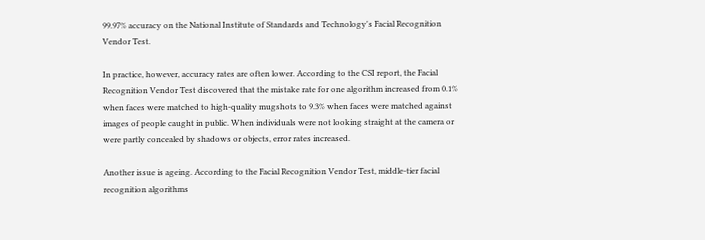99.97% accuracy on the National Institute of Standards and Technology's Facial Recognition Vendor Test.

In practice, however, accuracy rates are often lower. According to the CSI report, the Facial Recognition Vendor Test discovered that the mistake rate for one algorithm increased from 0.1% when faces were matched to high-quality mugshots to 9.3% when faces were matched against images of people caught in public. When individuals were not looking straight at the camera or were partly concealed by shadows or objects, error rates increased.

Another issue is ageing. According to the Facial Recognition Vendor Test, middle-tier facial recognition algorithms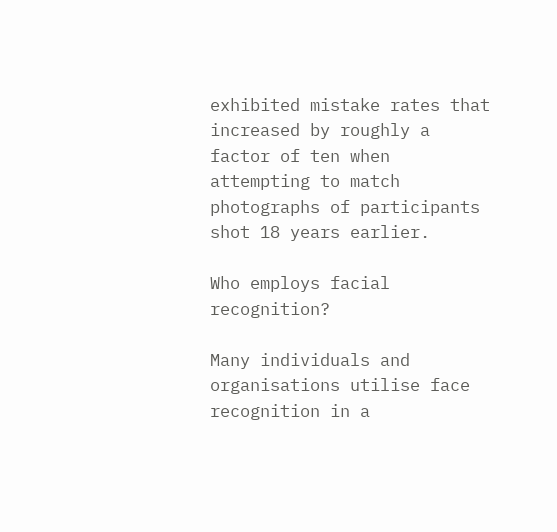exhibited mistake rates that increased by roughly a factor of ten when attempting to match photographs of participants shot 18 years earlier.

Who employs facial recognition?

Many individuals and organisations utilise face recognition in a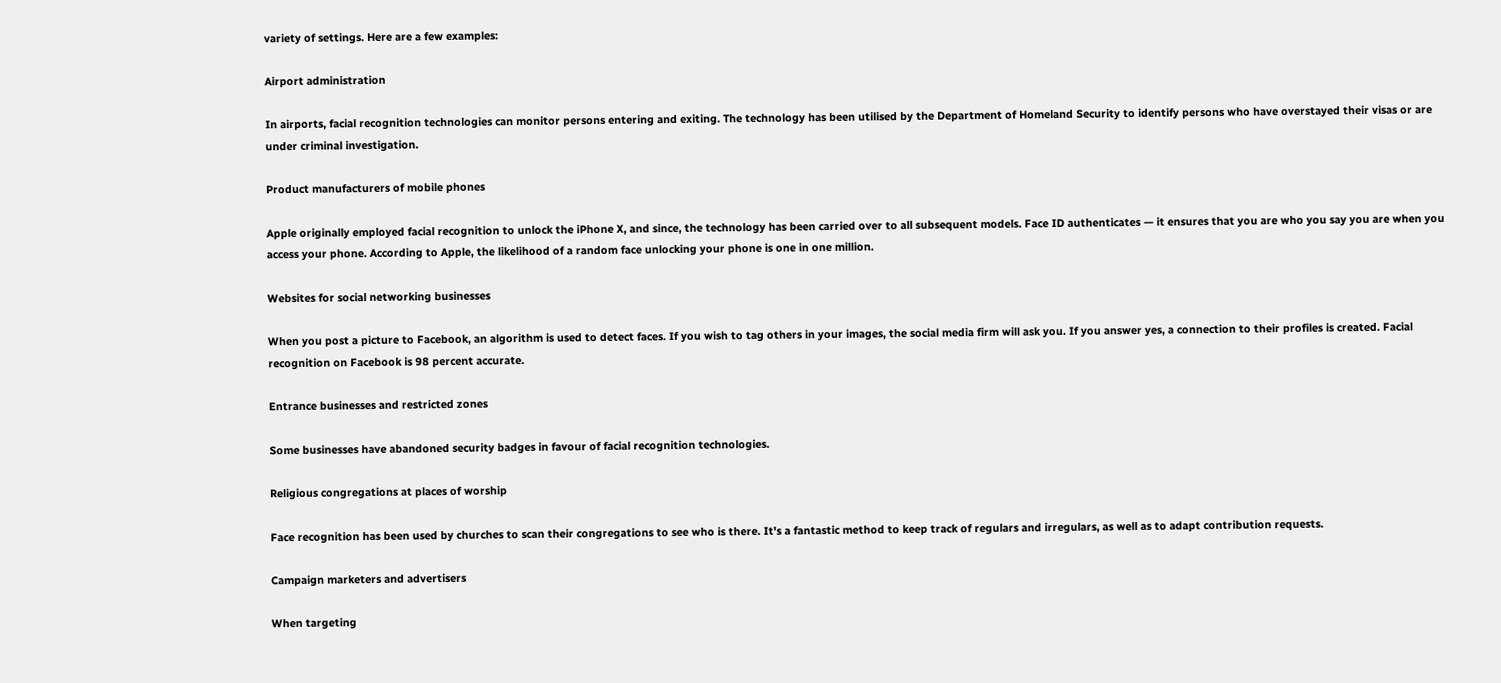variety of settings. Here are a few examples:

Airport administration

In airports, facial recognition technologies can monitor persons entering and exiting. The technology has been utilised by the Department of Homeland Security to identify persons who have overstayed their visas or are under criminal investigation.

Product manufacturers of mobile phones

Apple originally employed facial recognition to unlock the iPhone X, and since, the technology has been carried over to all subsequent models. Face ID authenticates — it ensures that you are who you say you are when you access your phone. According to Apple, the likelihood of a random face unlocking your phone is one in one million.

Websites for social networking businesses

When you post a picture to Facebook, an algorithm is used to detect faces. If you wish to tag others in your images, the social media firm will ask you. If you answer yes, a connection to their profiles is created. Facial recognition on Facebook is 98 percent accurate.

Entrance businesses and restricted zones

Some businesses have abandoned security badges in favour of facial recognition technologies.

Religious congregations at places of worship

Face recognition has been used by churches to scan their congregations to see who is there. It's a fantastic method to keep track of regulars and irregulars, as well as to adapt contribution requests.

Campaign marketers and advertisers

When targeting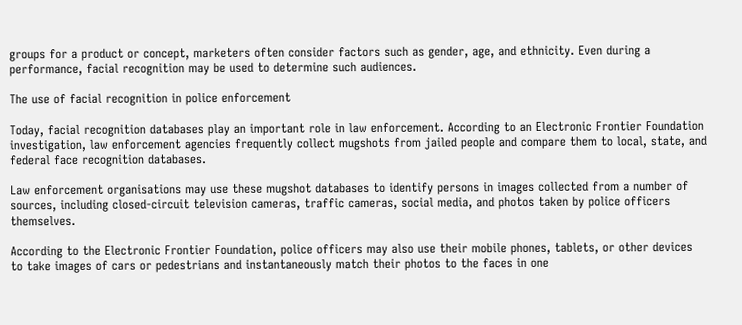groups for a product or concept, marketers often consider factors such as gender, age, and ethnicity. Even during a performance, facial recognition may be used to determine such audiences.

The use of facial recognition in police enforcement

Today, facial recognition databases play an important role in law enforcement. According to an Electronic Frontier Foundation investigation, law enforcement agencies frequently collect mugshots from jailed people and compare them to local, state, and federal face recognition databases.

Law enforcement organisations may use these mugshot databases to identify persons in images collected from a number of sources, including closed-circuit television cameras, traffic cameras, social media, and photos taken by police officers themselves.

According to the Electronic Frontier Foundation, police officers may also use their mobile phones, tablets, or other devices to take images of cars or pedestrians and instantaneously match their photos to the faces in one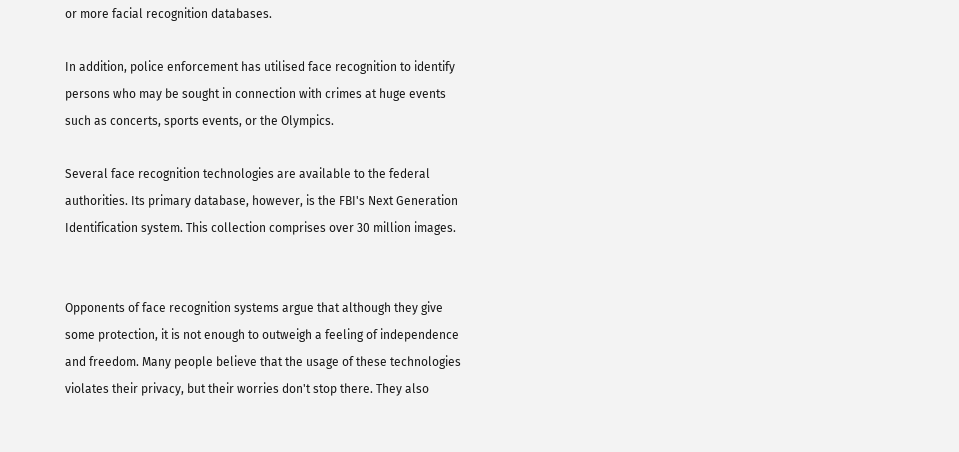or more facial recognition databases.

In addition, police enforcement has utilised face recognition to identify persons who may be sought in connection with crimes at huge events such as concerts, sports events, or the Olympics.

Several face recognition technologies are available to the federal authorities. Its primary database, however, is the FBI's Next Generation Identification system. This collection comprises over 30 million images.


Opponents of face recognition systems argue that although they give some protection, it is not enough to outweigh a feeling of independence and freedom. Many people believe that the usage of these technologies violates their privacy, but their worries don't stop there. They also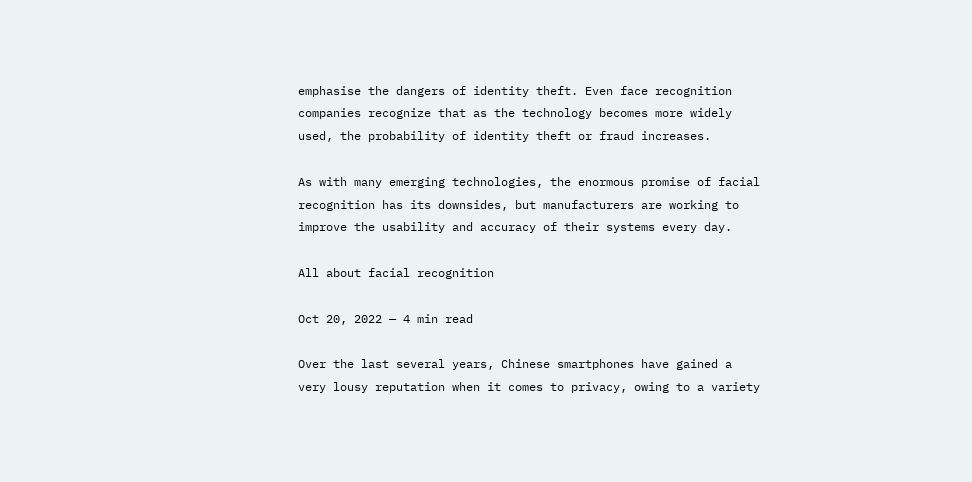emphasise the dangers of identity theft. Even face recognition companies recognize that as the technology becomes more widely used, the probability of identity theft or fraud increases.

As with many emerging technologies, the enormous promise of facial recognition has its downsides, but manufacturers are working to improve the usability and accuracy of their systems every day.

All about facial recognition

Oct 20, 2022 — 4 min read

Over the last several years, Chinese smartphones have gained a very lousy reputation when it comes to privacy, owing to a variety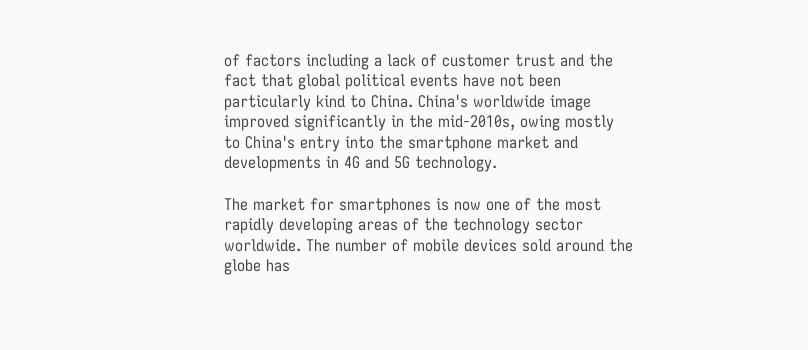of factors including a lack of customer trust and the fact that global political events have not been particularly kind to China. China's worldwide image improved significantly in the mid-2010s, owing mostly to China's entry into the smartphone market and developments in 4G and 5G technology.

The market for smartphones is now one of the most rapidly developing areas of the technology sector worldwide. The number of mobile devices sold around the globe has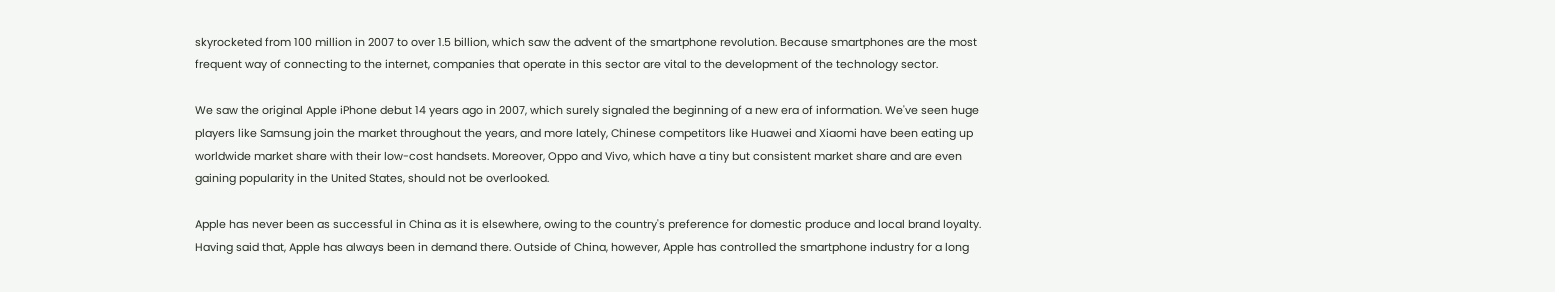skyrocketed from 100 million in 2007 to over 1.5 billion, which saw the advent of the smartphone revolution. Because smartphones are the most frequent way of connecting to the internet, companies that operate in this sector are vital to the development of the technology sector.

We saw the original Apple iPhone debut 14 years ago in 2007, which surely signaled the beginning of a new era of information. We've seen huge players like Samsung join the market throughout the years, and more lately, Chinese competitors like Huawei and Xiaomi have been eating up worldwide market share with their low-cost handsets. Moreover, Oppo and Vivo, which have a tiny but consistent market share and are even gaining popularity in the United States, should not be overlooked.

Apple has never been as successful in China as it is elsewhere, owing to the country's preference for domestic produce and local brand loyalty. Having said that, Apple has always been in demand there. Outside of China, however, Apple has controlled the smartphone industry for a long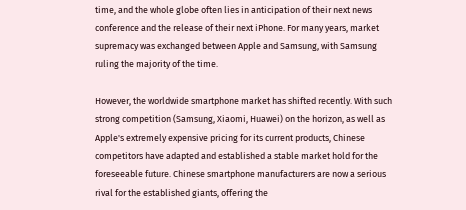time, and the whole globe often lies in anticipation of their next news conference and the release of their next iPhone. For many years, market supremacy was exchanged between Apple and Samsung, with Samsung ruling the majority of the time.

However, the worldwide smartphone market has shifted recently. With such strong competition (Samsung, Xiaomi, Huawei) on the horizon, as well as Apple's extremely expensive pricing for its current products, Chinese competitors have adapted and established a stable market hold for the foreseeable future. Chinese smartphone manufacturers are now a serious rival for the established giants, offering the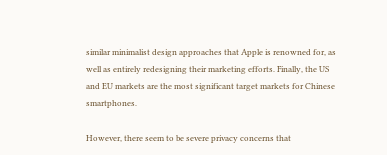similar minimalist design approaches that Apple is renowned for, as well as entirely redesigning their marketing efforts. Finally, the US and EU markets are the most significant target markets for Chinese smartphones.

However, there seem to be severe privacy concerns that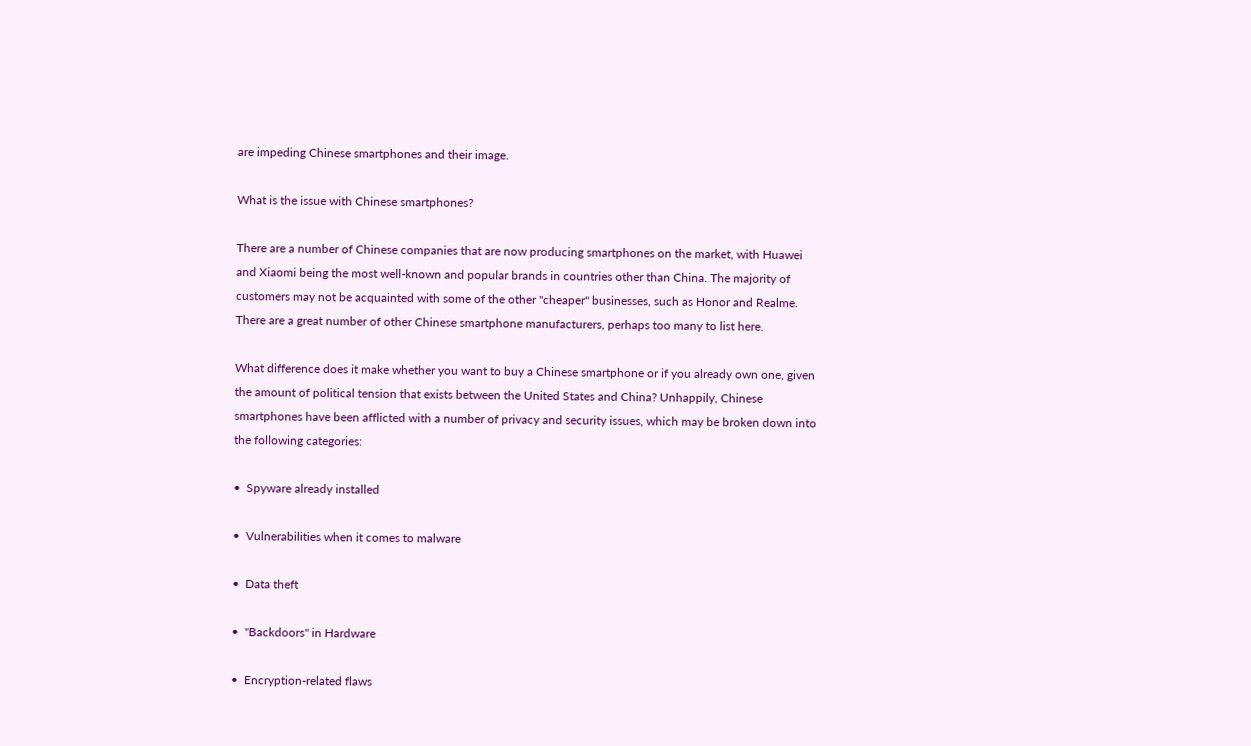are impeding Chinese smartphones and their image.

What is the issue with Chinese smartphones?

There are a number of Chinese companies that are now producing smartphones on the market, with Huawei and Xiaomi being the most well-known and popular brands in countries other than China. The majority of customers may not be acquainted with some of the other "cheaper" businesses, such as Honor and Realme. There are a great number of other Chinese smartphone manufacturers, perhaps too many to list here.

What difference does it make whether you want to buy a Chinese smartphone or if you already own one, given the amount of political tension that exists between the United States and China? Unhappily, Chinese smartphones have been afflicted with a number of privacy and security issues, which may be broken down into the following categories:

•  Spyware already installed

•  Vulnerabilities when it comes to malware

•  Data theft

•  "Backdoors" in Hardware

•  Encryption-related flaws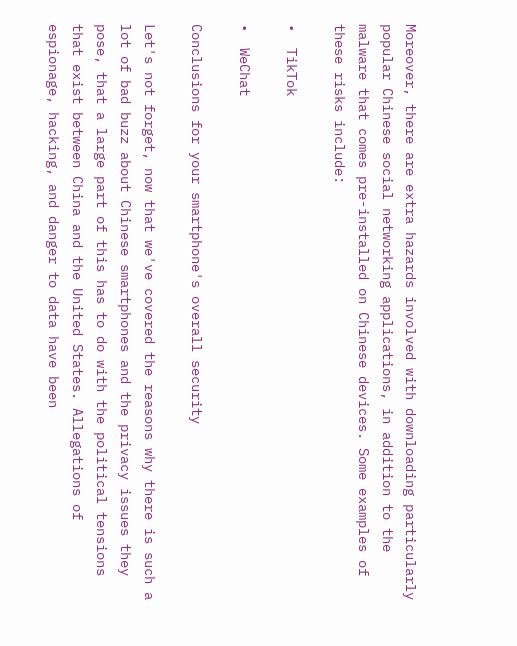Moreover, there are extra hazards involved with downloading particularly popular Chinese social networking applications, in addition to the malware that comes pre-installed on Chinese devices. Some examples of these risks include:

•  TikTok

•  WeChat

Conclusions for your smartphone's overall security

Let's not forget, now that we've covered the reasons why there is such a lot of bad buzz about Chinese smartphones and the privacy issues they pose, that a large part of this has to do with the political tensions that exist between China and the United States. Allegations of espionage, hacking, and danger to data have been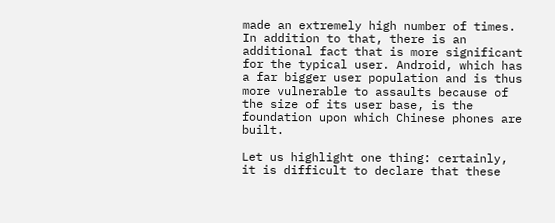made an extremely high number of times. In addition to that, there is an additional fact that is more significant for the typical user. Android, which has a far bigger user population and is thus more vulnerable to assaults because of the size of its user base, is the foundation upon which Chinese phones are built.

Let us highlight one thing: certainly, it is difficult to declare that these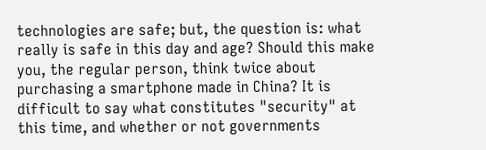technologies are safe; but, the question is: what really is safe in this day and age? Should this make you, the regular person, think twice about purchasing a smartphone made in China? It is difficult to say what constitutes "security" at this time, and whether or not governments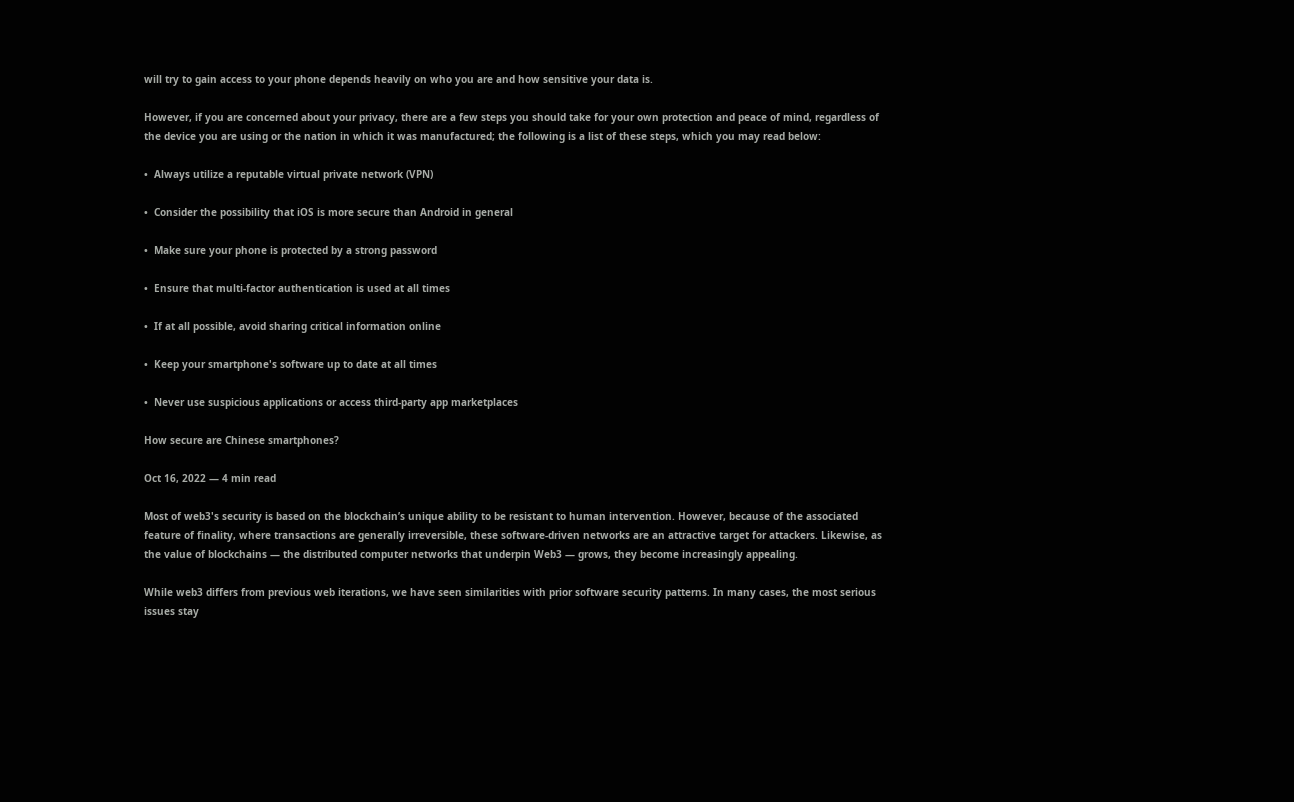will try to gain access to your phone depends heavily on who you are and how sensitive your data is.

However, if you are concerned about your privacy, there are a few steps you should take for your own protection and peace of mind, regardless of the device you are using or the nation in which it was manufactured; the following is a list of these steps, which you may read below:

•  Always utilize a reputable virtual private network (VPN)

•  Consider the possibility that iOS is more secure than Android in general

•  Make sure your phone is protected by a strong password

•  Ensure that multi-factor authentication is used at all times

•  If at all possible, avoid sharing critical information online

•  Keep your smartphone's software up to date at all times

•  Never use suspicious applications or access third-party app marketplaces

How secure are Chinese smartphones?

Oct 16, 2022 — 4 min read

Most of web3's security is based on the blockchain’s unique ability to be resistant to human intervention. However, because of the associated feature of finality, where transactions are generally irreversible, these software-driven networks are an attractive target for attackers. Likewise, as the value of blockchains — the distributed computer networks that underpin Web3 — grows, they become increasingly appealing.

While web3 differs from previous web iterations, we have seen similarities with prior software security patterns. In many cases, the most serious issues stay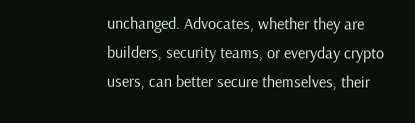unchanged. Advocates, whether they are builders, security teams, or everyday crypto users, can better secure themselves, their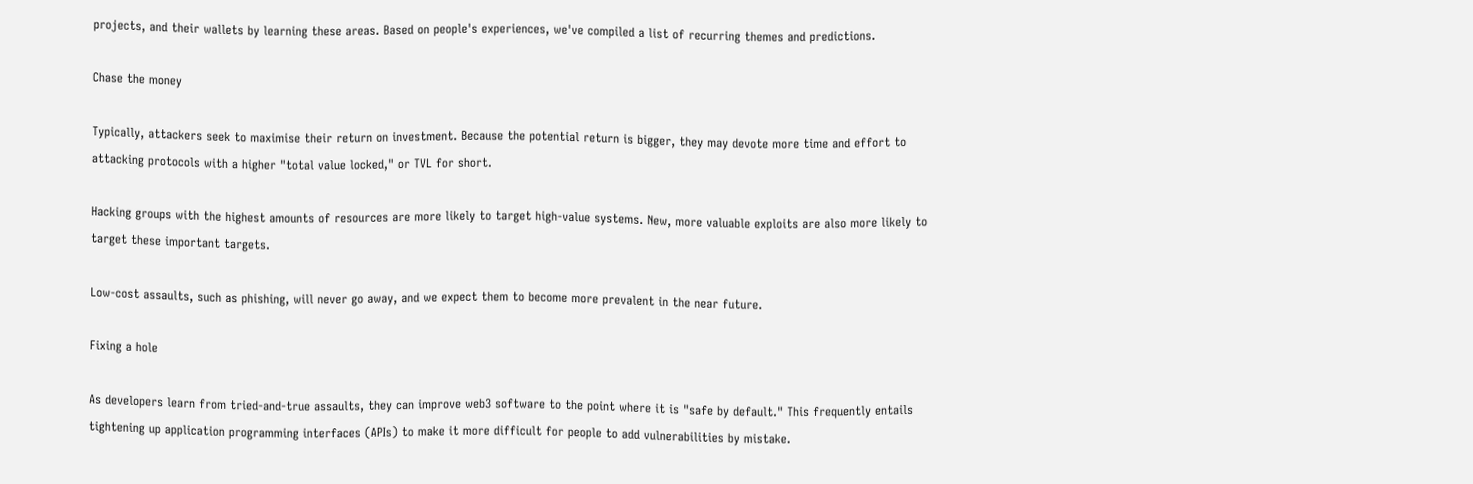projects, and their wallets by learning these areas. Based on people's experiences, we've compiled a list of recurring themes and predictions.

Chase the money

Typically, attackers seek to maximise their return on investment. Because the potential return is bigger, they may devote more time and effort to attacking protocols with a higher "total value locked," or TVL for short.

Hacking groups with the highest amounts of resources are more likely to target high-value systems. New, more valuable exploits are also more likely to target these important targets.

Low-cost assaults, such as phishing, will never go away, and we expect them to become more prevalent in the near future.

Fixing a hole

As developers learn from tried-and-true assaults, they can improve web3 software to the point where it is "safe by default." This frequently entails tightening up application programming interfaces (APIs) to make it more difficult for people to add vulnerabilities by mistake.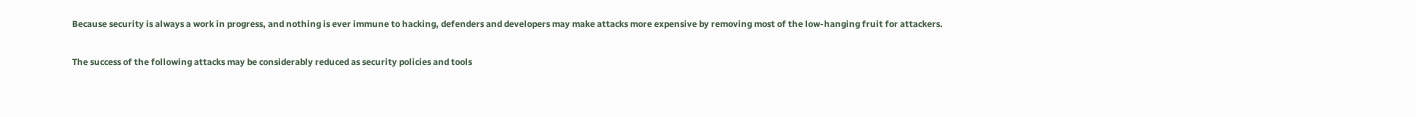Because security is always a work in progress, and nothing is ever immune to hacking, defenders and developers may make attacks more expensive by removing most of the low-hanging fruit for attackers.

The success of the following attacks may be considerably reduced as security policies and tools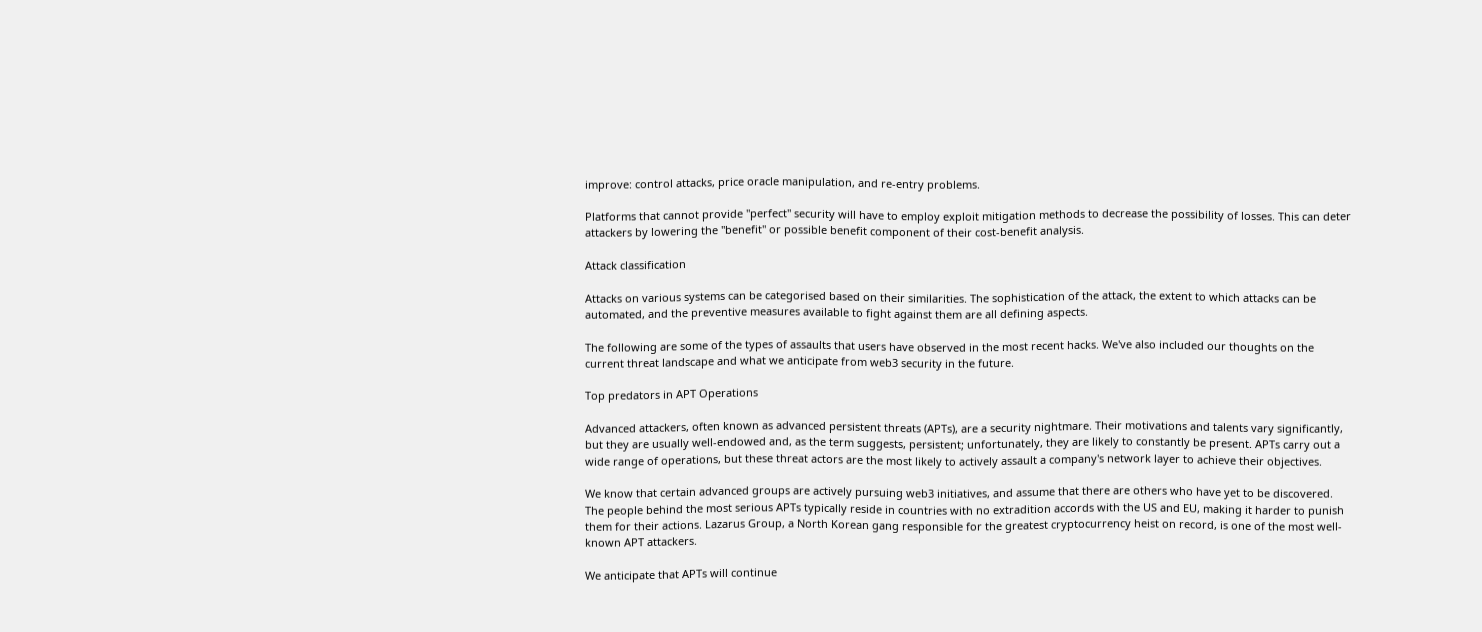improve: control attacks, price oracle manipulation, and re-entry problems.

Platforms that cannot provide "perfect" security will have to employ exploit mitigation methods to decrease the possibility of losses. This can deter attackers by lowering the "benefit" or possible benefit component of their cost-benefit analysis.

Attack classification

Attacks on various systems can be categorised based on their similarities. The sophistication of the attack, the extent to which attacks can be automated, and the preventive measures available to fight against them are all defining aspects.

The following are some of the types of assaults that users have observed in the most recent hacks. We've also included our thoughts on the current threat landscape and what we anticipate from web3 security in the future.

Top predators in APT Operations

Advanced attackers, often known as advanced persistent threats (APTs), are a security nightmare. Their motivations and talents vary significantly, but they are usually well-endowed and, as the term suggests, persistent; unfortunately, they are likely to constantly be present. APTs carry out a wide range of operations, but these threat actors are the most likely to actively assault a company's network layer to achieve their objectives.

We know that certain advanced groups are actively pursuing web3 initiatives, and assume that there are others who have yet to be discovered. The people behind the most serious APTs typically reside in countries with no extradition accords with the US and EU, making it harder to punish them for their actions. Lazarus Group, a North Korean gang responsible for the greatest сryptocurrency heist on record, is one of the most well-known APT attackers.

We anticipate that APTs will continue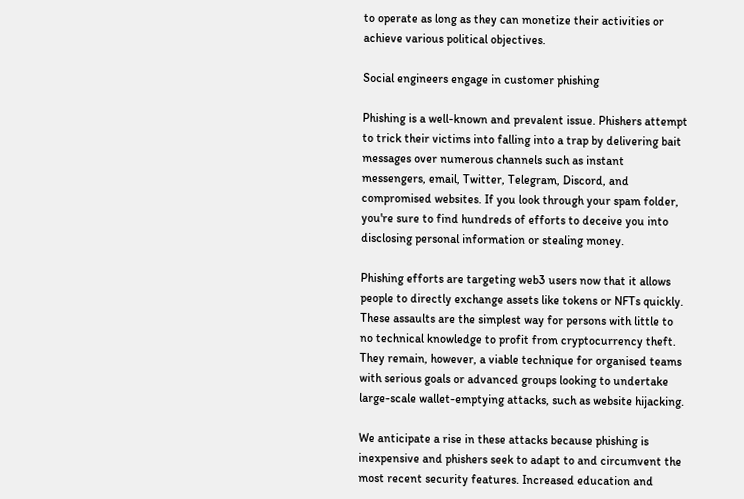to operate as long as they can monetize their activities or achieve various political objectives.

Social engineers engage in customer phishing

Phishing is a well-known and prevalent issue. Phishers attempt to trick their victims into falling into a trap by delivering bait messages over numerous channels such as instant messengers, email, Twitter, Telegram, Discord, and compromised websites. If you look through your spam folder, you're sure to find hundreds of efforts to deceive you into disclosing personal information or stealing money.

Phishing efforts are targeting web3 users now that it allows people to directly exchange assets like tokens or NFTs quickly. These assaults are the simplest way for persons with little to no technical knowledge to profit from cryptocurrency theft. They remain, however, a viable technique for organised teams with serious goals or advanced groups looking to undertake large-scale wallet-emptying attacks, such as website hijacking.

We anticipate a rise in these attacks because phishing is inexpensive and phishers seek to adapt to and circumvent the most recent security features. Increased education and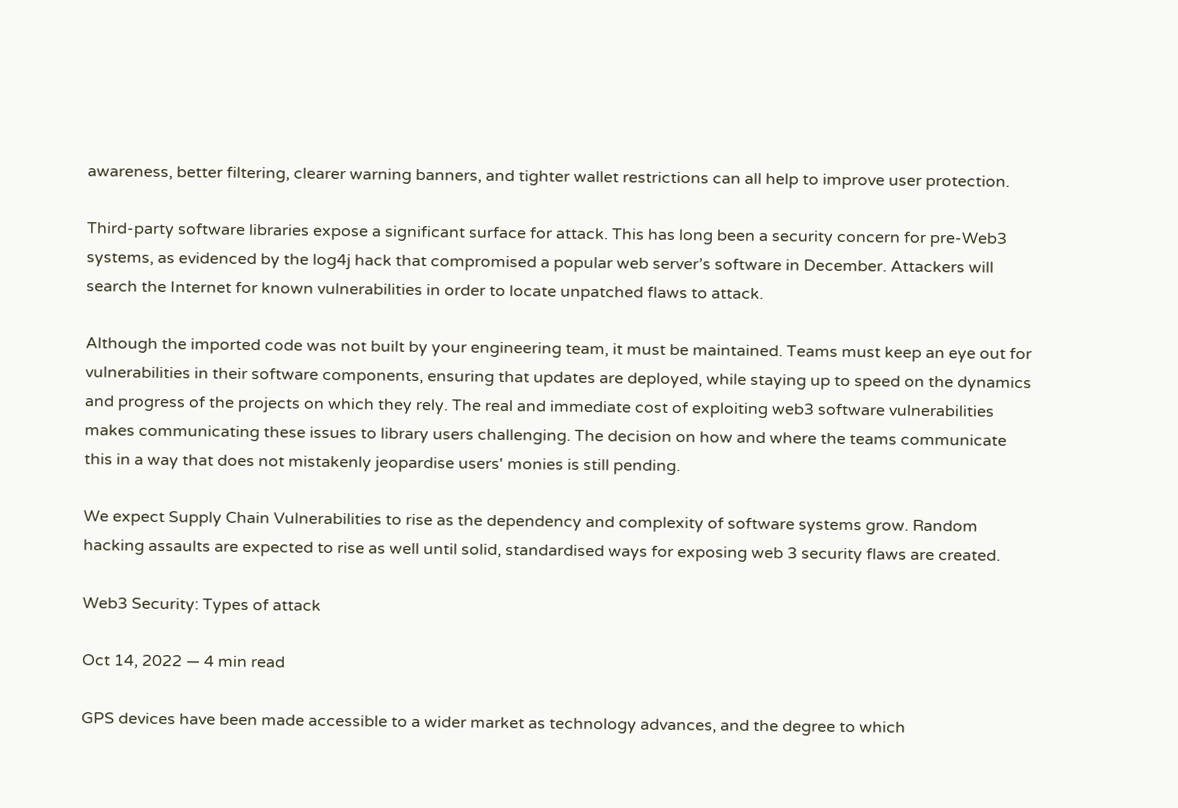awareness, better filtering, clearer warning banners, and tighter wallet restrictions can all help to improve user protection.

Third-party software libraries expose a significant surface for attack. This has long been a security concern for pre-Web3 systems, as evidenced by the log4j hack that compromised a popular web server’s software in December. Attackers will search the Internet for known vulnerabilities in order to locate unpatched flaws to attack.

Although the imported code was not built by your engineering team, it must be maintained. Teams must keep an eye out for vulnerabilities in their software components, ensuring that updates are deployed, while staying up to speed on the dynamics and progress of the projects on which they rely. The real and immediate cost of exploiting web3 software vulnerabilities makes communicating these issues to library users challenging. The decision on how and where the teams communicate this in a way that does not mistakenly jeopardise users' monies is still pending.

We expect Supply Chain Vulnerabilities to rise as the dependency and complexity of software systems grow. Random hacking assaults are expected to rise as well until solid, standardised ways for exposing web 3 security flaws are created.

Web3 Security: Types of attack

Oct 14, 2022 — 4 min read

GPS devices have been made accessible to a wider market as technology advances, and the degree to which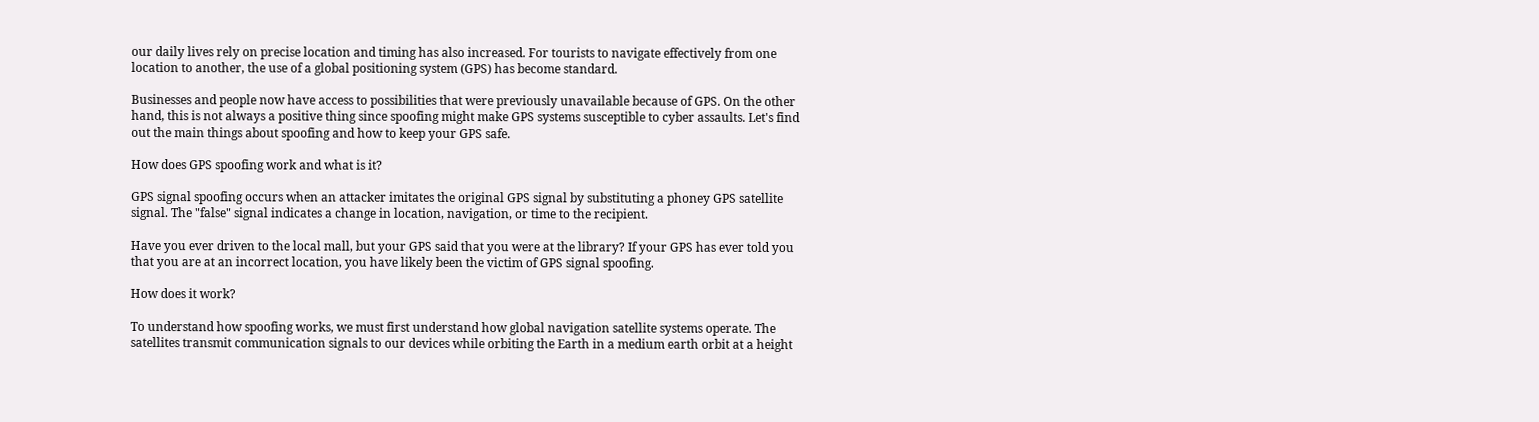our daily lives rely on precise location and timing has also increased. For tourists to navigate effectively from one location to another, the use of a global positioning system (GPS) has become standard.

Businesses and people now have access to possibilities that were previously unavailable because of GPS. On the other hand, this is not always a positive thing since spoofing might make GPS systems susceptible to cyber assaults. Let's find out the main things about spoofing and how to keep your GPS safe.

How does GPS spoofing work and what is it?

GPS signal spoofing occurs when an attacker imitates the original GPS signal by substituting a phoney GPS satellite signal. The "false" signal indicates a change in location, navigation, or time to the recipient.

Have you ever driven to the local mall, but your GPS said that you were at the library? If your GPS has ever told you that you are at an incorrect location, you have likely been the victim of GPS signal spoofing.

How does it work?

To understand how spoofing works, we must first understand how global navigation satellite systems operate. The satellites transmit communication signals to our devices while orbiting the Earth in a medium earth orbit at a height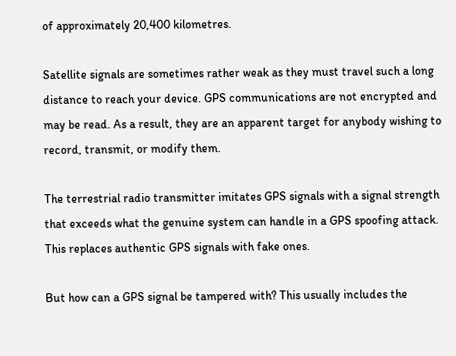of approximately 20,400 kilometres.

Satellite signals are sometimes rather weak as they must travel such a long distance to reach your device. GPS communications are not encrypted and may be read. As a result, they are an apparent target for anybody wishing to record, transmit, or modify them.

The terrestrial radio transmitter imitates GPS signals with a signal strength that exceeds what the genuine system can handle in a GPS spoofing attack. This replaces authentic GPS signals with fake ones.

But how can a GPS signal be tampered with? This usually includes the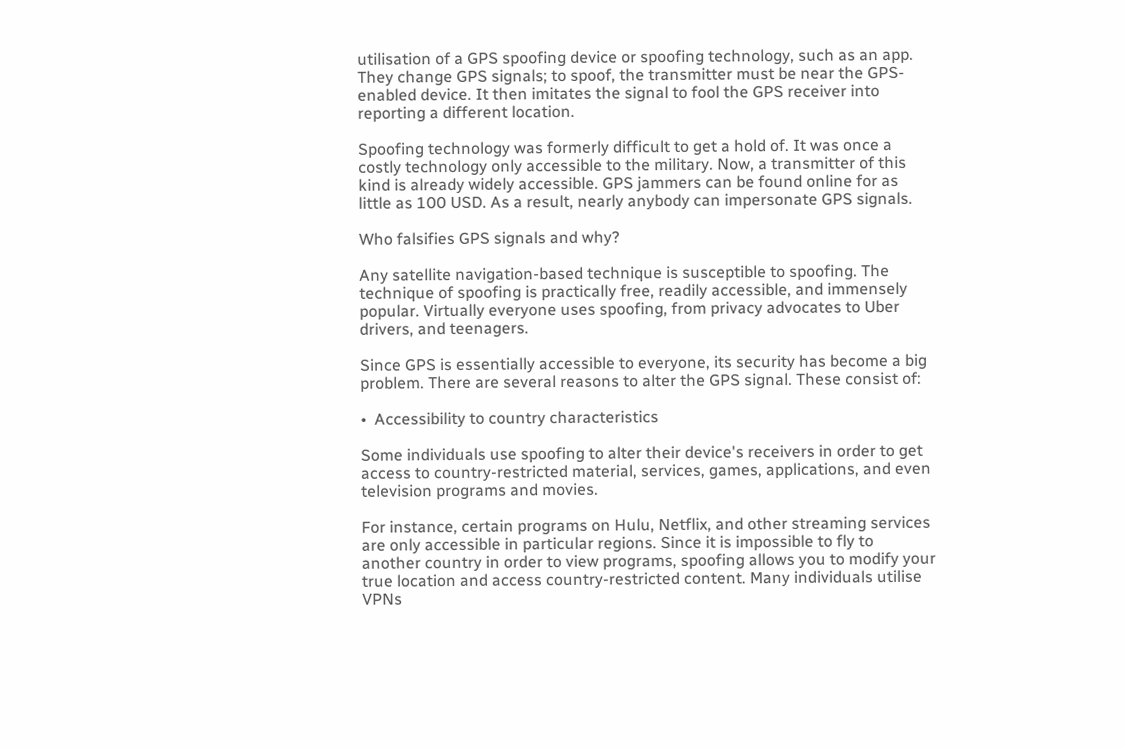utilisation of a GPS spoofing device or spoofing technology, such as an app. They change GPS signals; to spoof, the transmitter must be near the GPS-enabled device. It then imitates the signal to fool the GPS receiver into reporting a different location.

Spoofing technology was formerly difficult to get a hold of. It was once a costly technology only accessible to the military. Now, a transmitter of this kind is already widely accessible. GPS jammers can be found online for as little as 100 USD. As a result, nearly anybody can impersonate GPS signals.

Who falsifies GPS signals and why?

Any satellite navigation-based technique is susceptible to spoofing. The technique of spoofing is practically free, readily accessible, and immensely popular. Virtually everyone uses spoofing, from privacy advocates to Uber drivers, and teenagers.

Since GPS is essentially accessible to everyone, its security has become a big problem. There are several reasons to alter the GPS signal. These consist of:

•  Accessibility to country characteristics

Some individuals use spoofing to alter their device's receivers in order to get access to country-restricted material, services, games, applications, and even television programs and movies.

For instance, certain programs on Hulu, Netflix, and other streaming services are only accessible in particular regions. Since it is impossible to fly to another country in order to view programs, spoofing allows you to modify your true location and access country-restricted content. Many individuals utilise VPNs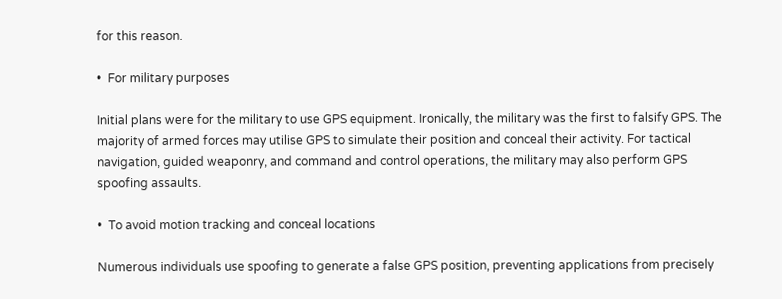for this reason.

•  For military purposes

Initial plans were for the military to use GPS equipment. Ironically, the military was the first to falsify GPS. The majority of armed forces may utilise GPS to simulate their position and conceal their activity. For tactical navigation, guided weaponry, and command and control operations, the military may also perform GPS spoofing assaults.

•  To avoid motion tracking and conceal locations

Numerous individuals use spoofing to generate a false GPS position, preventing applications from precisely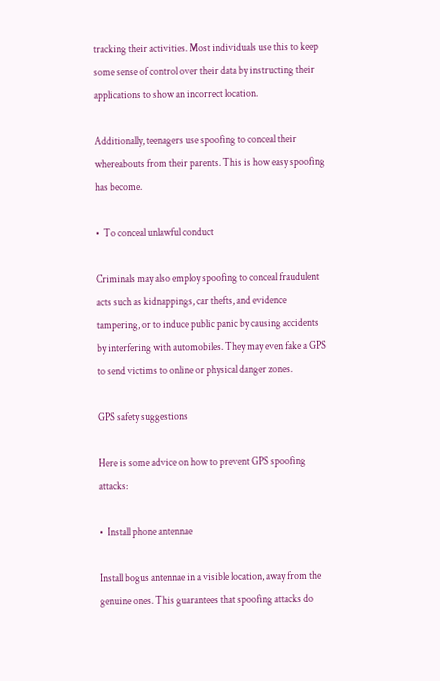tracking their activities. Most individuals use this to keep some sense of control over their data by instructing their applications to show an incorrect location.

Additionally, teenagers use spoofing to conceal their whereabouts from their parents. This is how easy spoofing has become.

•  To conceal unlawful conduct

Criminals may also employ spoofing to conceal fraudulent acts such as kidnappings, car thefts, and evidence tampering, or to induce public panic by causing accidents by interfering with automobiles. They may even fake a GPS to send victims to online or physical danger zones.

GPS safety suggestions

Here is some advice on how to prevent GPS spoofing attacks:

•  Install phone antennae

Install bogus antennae in a visible location, away from the genuine ones. This guarantees that spoofing attacks do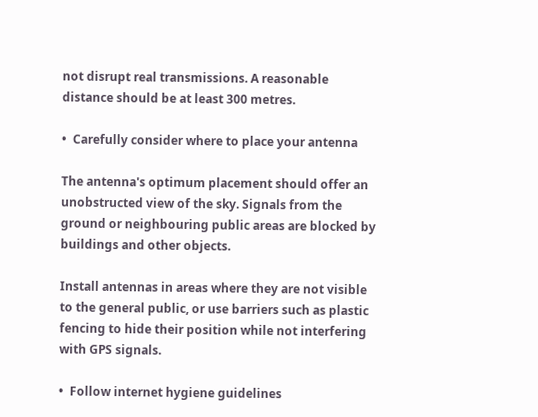not disrupt real transmissions. A reasonable distance should be at least 300 metres.

•  Carefully consider where to place your antenna

The antenna's optimum placement should offer an unobstructed view of the sky. Signals from the ground or neighbouring public areas are blocked by buildings and other objects.

Install antennas in areas where they are not visible to the general public, or use barriers such as plastic fencing to hide their position while not interfering with GPS signals.

•  Follow internet hygiene guidelines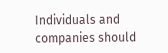Individuals and companies should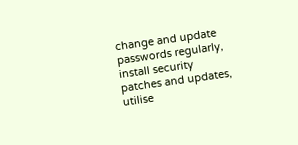change and update passwords regularly, install security patches and updates, utilise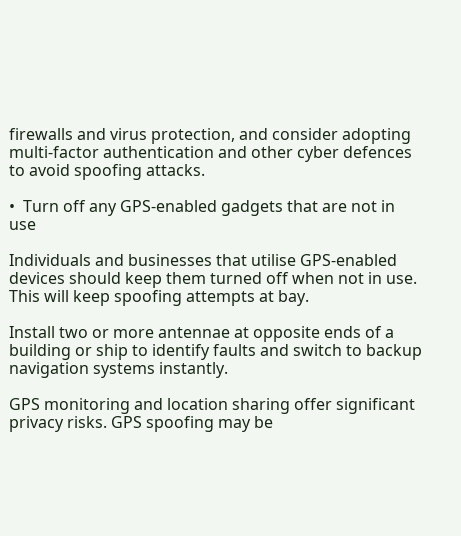firewalls and virus protection, and consider adopting multi-factor authentication and other cyber defences to avoid spoofing attacks.

•  Turn off any GPS-enabled gadgets that are not in use

Individuals and businesses that utilise GPS-enabled devices should keep them turned off when not in use. This will keep spoofing attempts at bay.

Install two or more antennae at opposite ends of a building or ship to identify faults and switch to backup navigation systems instantly.

GPS monitoring and location sharing offer significant privacy risks. GPS spoofing may be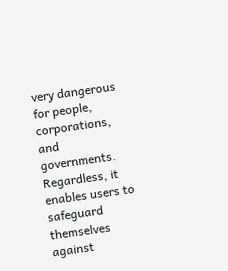very dangerous for people, corporations, and governments. Regardless, it enables users to safeguard themselves against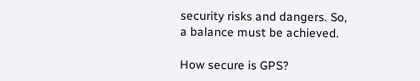security risks and dangers. So, a balance must be achieved.

How secure is GPS?